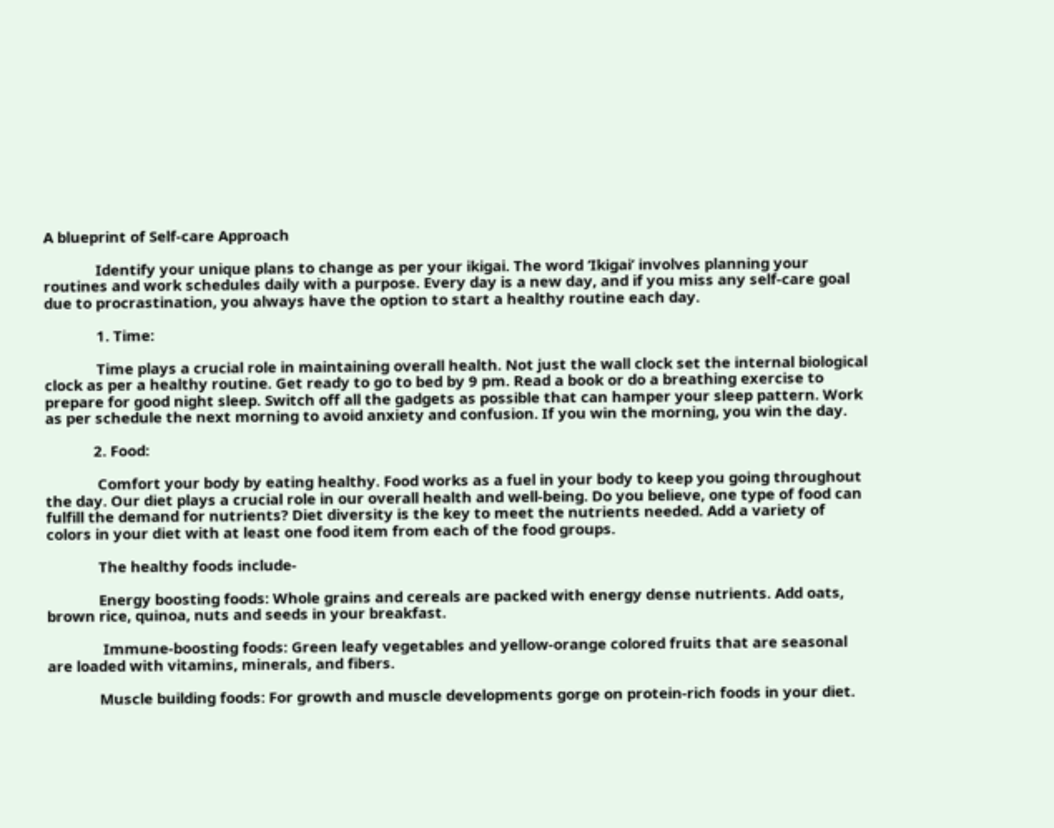A blueprint of Self-care Approach

             Identify your unique plans to change as per your ikigai. The word ‘Ikigai’ involves planning your routines and work schedules daily with a purpose. Every day is a new day, and if you miss any self-care goal due to procrastination, you always have the option to start a healthy routine each day.

             1. Time:

             Time plays a crucial role in maintaining overall health. Not just the wall clock set the internal biological clock as per a healthy routine. Get ready to go to bed by 9 pm. Read a book or do a breathing exercise to prepare for good night sleep. Switch off all the gadgets as possible that can hamper your sleep pattern. Work as per schedule the next morning to avoid anxiety and confusion. If you win the morning, you win the day.

            2. Food:

             Comfort your body by eating healthy. Food works as a fuel in your body to keep you going throughout the day. Our diet plays a crucial role in our overall health and well-being. Do you believe, one type of food can fulfill the demand for nutrients? Diet diversity is the key to meet the nutrients needed. Add a variety of colors in your diet with at least one food item from each of the food groups.

             The healthy foods include-

             Energy boosting foods: Whole grains and cereals are packed with energy dense nutrients. Add oats, brown rice, quinoa, nuts and seeds in your breakfast.

              Immune-boosting foods: Green leafy vegetables and yellow-orange colored fruits that are seasonal are loaded with vitamins, minerals, and fibers.

             Muscle building foods: For growth and muscle developments gorge on protein-rich foods in your diet.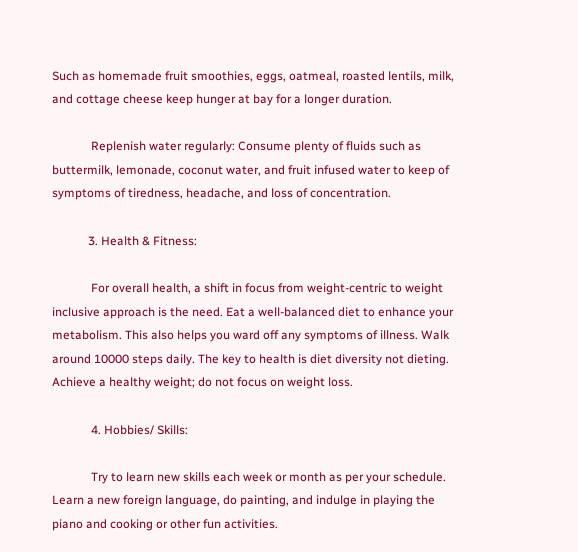Such as homemade fruit smoothies, eggs, oatmeal, roasted lentils, milk, and cottage cheese keep hunger at bay for a longer duration.

             Replenish water regularly: Consume plenty of fluids such as buttermilk, lemonade, coconut water, and fruit infused water to keep of symptoms of tiredness, headache, and loss of concentration.

            3. Health & Fitness:

             For overall health, a shift in focus from weight-centric to weight inclusive approach is the need. Eat a well-balanced diet to enhance your metabolism. This also helps you ward off any symptoms of illness. Walk around 10000 steps daily. The key to health is diet diversity not dieting. Achieve a healthy weight; do not focus on weight loss.

             4. Hobbies/ Skills:

             Try to learn new skills each week or month as per your schedule. Learn a new foreign language, do painting, and indulge in playing the piano and cooking or other fun activities.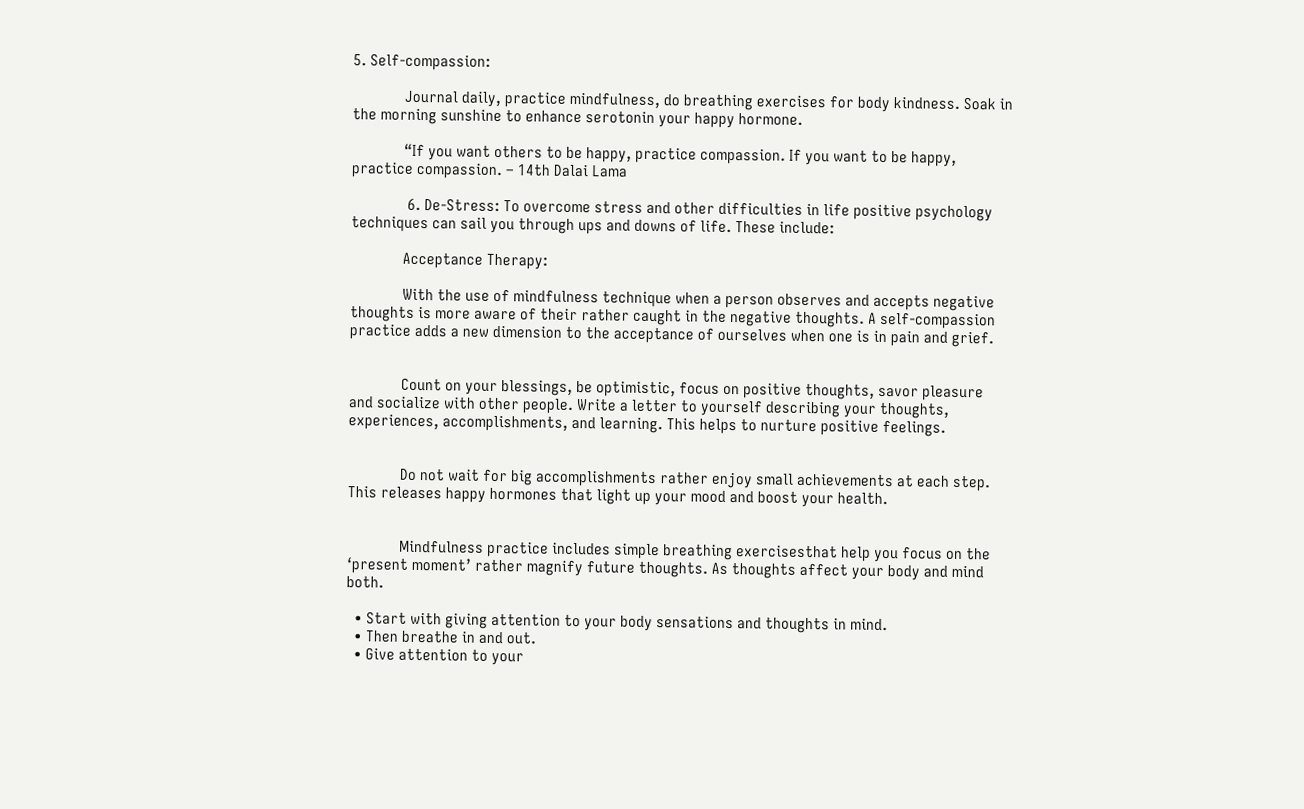5. Self-compassion:

             Journal daily, practice mindfulness, do breathing exercises for body kindness. Soak in the morning sunshine to enhance serotonin your happy hormone.

             “If you want others to be happy, practice compassion. If you want to be happy, practice compassion. – 14th Dalai Lama

              6. De-Stress: To overcome stress and other difficulties in life positive psychology techniques can sail you through ups and downs of life. These include:

             Acceptance Therapy:

             With the use of mindfulness technique when a person observes and accepts negative thoughts is more aware of their rather caught in the negative thoughts. A self-compassion practice adds a new dimension to the acceptance of ourselves when one is in pain and grief.


             Count on your blessings, be optimistic, focus on positive thoughts, savor pleasure and socialize with other people. Write a letter to yourself describing your thoughts, experiences, accomplishments, and learning. This helps to nurture positive feelings.


             Do not wait for big accomplishments rather enjoy small achievements at each step. This releases happy hormones that light up your mood and boost your health.


             Mindfulness practice includes simple breathing exercisesthat help you focus on the ‘present moment’ rather magnify future thoughts. As thoughts affect your body and mind both.

  • Start with giving attention to your body sensations and thoughts in mind.
  • Then breathe in and out.
  • Give attention to your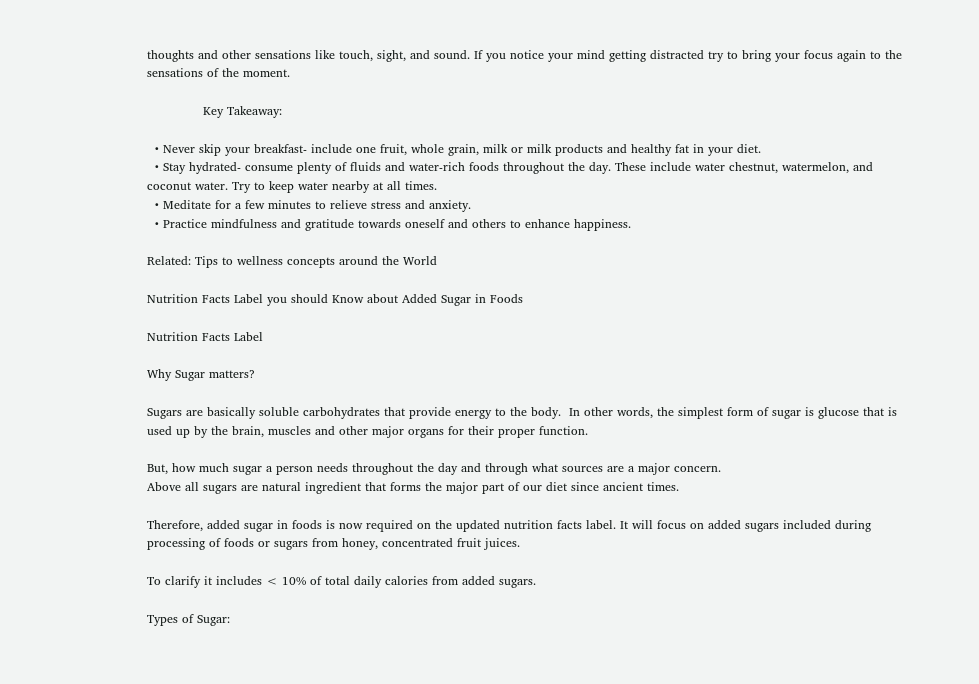thoughts and other sensations like touch, sight, and sound. If you notice your mind getting distracted try to bring your focus again to the sensations of the moment.

              Key Takeaway:

  • Never skip your breakfast- include one fruit, whole grain, milk or milk products and healthy fat in your diet.
  • Stay hydrated- consume plenty of fluids and water-rich foods throughout the day. These include water chestnut, watermelon, and coconut water. Try to keep water nearby at all times.
  • Meditate for a few minutes to relieve stress and anxiety.
  • Practice mindfulness and gratitude towards oneself and others to enhance happiness.

Related: Tips to wellness concepts around the World

Nutrition Facts Label you should Know about Added Sugar in Foods

Nutrition Facts Label

Why Sugar matters?

Sugars are basically soluble carbohydrates that provide energy to the body.  In other words, the simplest form of sugar is glucose that is used up by the brain, muscles and other major organs for their proper function.

But, how much sugar a person needs throughout the day and through what sources are a major concern.
Above all sugars are natural ingredient that forms the major part of our diet since ancient times.

Therefore, added sugar in foods is now required on the updated nutrition facts label. It will focus on added sugars included during processing of foods or sugars from honey, concentrated fruit juices.

To clarify it includes < 10% of total daily calories from added sugars.

Types of Sugar: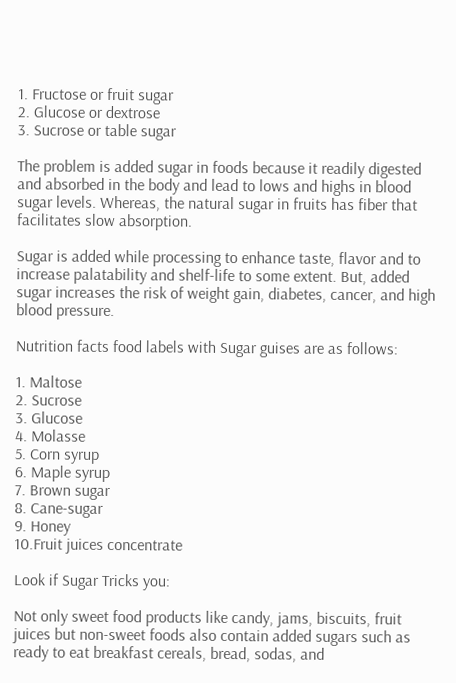1. Fructose or fruit sugar
2. Glucose or dextrose
3. Sucrose or table sugar

The problem is added sugar in foods because it readily digested and absorbed in the body and lead to lows and highs in blood sugar levels. Whereas, the natural sugar in fruits has fiber that facilitates slow absorption.

Sugar is added while processing to enhance taste, flavor and to increase palatability and shelf-life to some extent. But, added sugar increases the risk of weight gain, diabetes, cancer, and high blood pressure.

Nutrition facts food labels with Sugar guises are as follows:

1. Maltose
2. Sucrose
3. Glucose
4. Molasse
5. Corn syrup
6. Maple syrup
7. Brown sugar
8. Cane-sugar
9. Honey
10.Fruit juices concentrate

Look if Sugar Tricks you:

Not only sweet food products like candy, jams, biscuits, fruit juices but non-sweet foods also contain added sugars such as ready to eat breakfast cereals, bread, sodas, and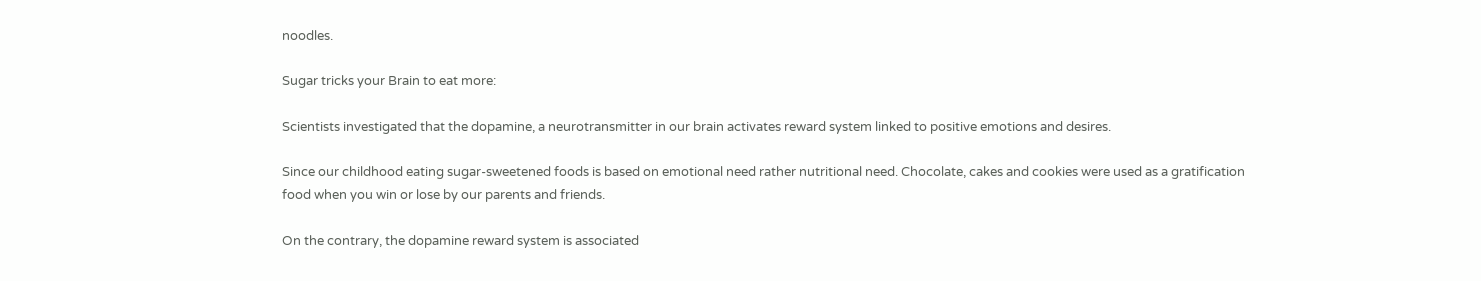noodles.

Sugar tricks your Brain to eat more:

Scientists investigated that the dopamine, a neurotransmitter in our brain activates reward system linked to positive emotions and desires.

Since our childhood eating sugar-sweetened foods is based on emotional need rather nutritional need. Chocolate, cakes and cookies were used as a gratification food when you win or lose by our parents and friends.

On the contrary, the dopamine reward system is associated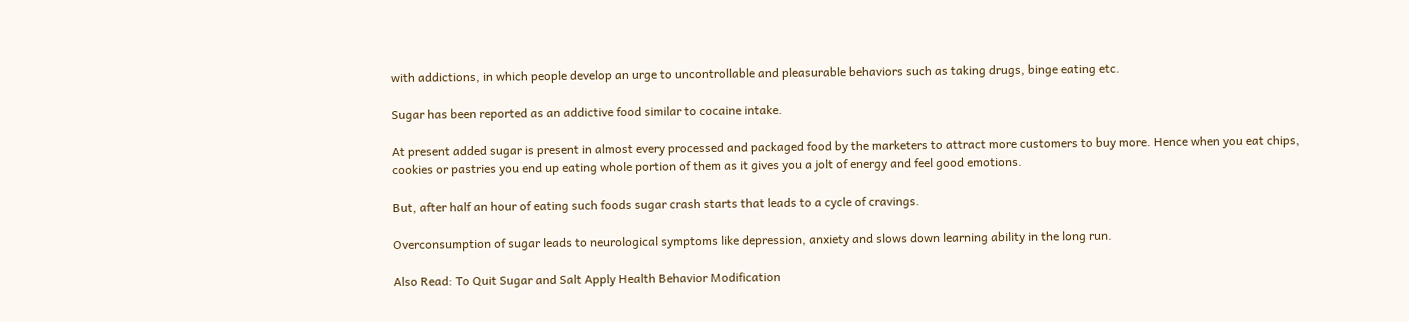with addictions, in which people develop an urge to uncontrollable and pleasurable behaviors such as taking drugs, binge eating etc.

Sugar has been reported as an addictive food similar to cocaine intake.

At present added sugar is present in almost every processed and packaged food by the marketers to attract more customers to buy more. Hence when you eat chips, cookies or pastries you end up eating whole portion of them as it gives you a jolt of energy and feel good emotions.

But, after half an hour of eating such foods sugar crash starts that leads to a cycle of cravings.

Overconsumption of sugar leads to neurological symptoms like depression, anxiety and slows down learning ability in the long run.

Also Read: To Quit Sugar and Salt Apply Health Behavior Modification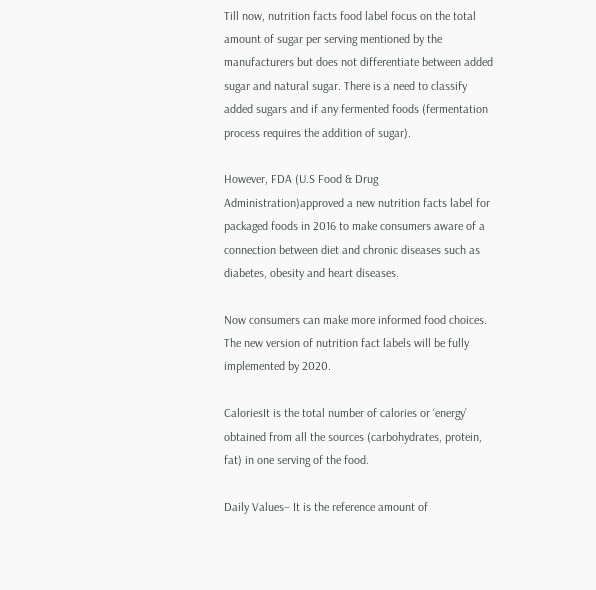Till now, nutrition facts food label focus on the total amount of sugar per serving mentioned by the manufacturers but does not differentiate between added sugar and natural sugar. There is a need to classify added sugars and if any fermented foods (fermentation process requires the addition of sugar).

However, FDA (U.S Food & Drug Administration)approved a new nutrition facts label for packaged foods in 2016 to make consumers aware of a connection between diet and chronic diseases such as diabetes, obesity and heart diseases.

Now consumers can make more informed food choices. The new version of nutrition fact labels will be fully implemented by 2020.

CaloriesIt is the total number of calories or ‘energy’ obtained from all the sources (carbohydrates, protein, fat) in one serving of the food.

Daily Values– It is the reference amount of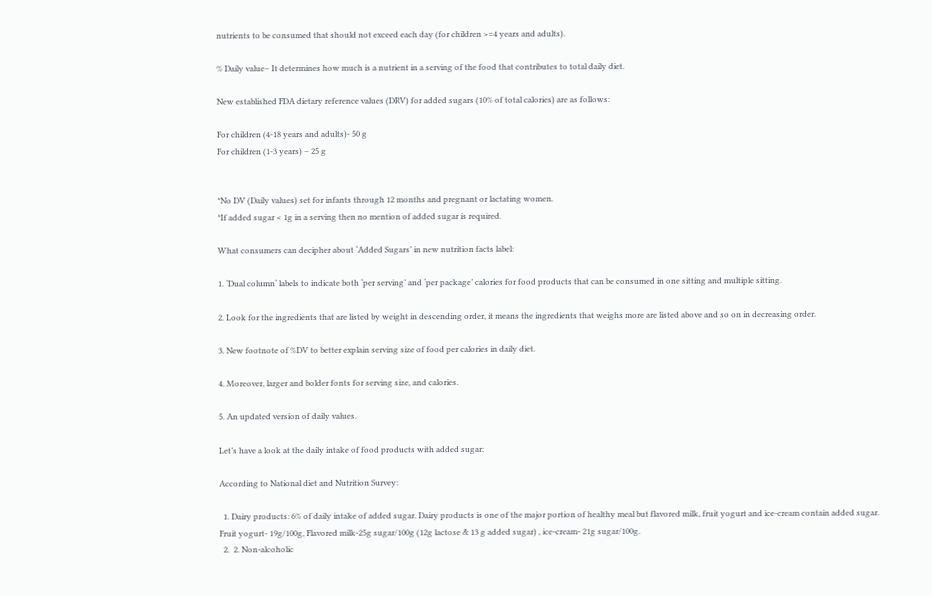nutrients to be consumed that should not exceed each day (for children >=4 years and adults).

% Daily value– It determines how much is a nutrient in a serving of the food that contributes to total daily diet.

New established FDA dietary reference values (DRV) for added sugars (10% of total calories) are as follows:

For children (4-18 years and adults)- 50 g
For children (1-3 years) – 25 g


*No DV (Daily values) set for infants through 12 months and pregnant or lactating women.
*If added sugar < 1g in a serving then no mention of added sugar is required.

What consumers can decipher about ‘Added Sugars’ in new nutrition facts label:

1. ‘Dual column‘ labels to indicate both ‘per serving’ and ‘per package’ calories for food products that can be consumed in one sitting and multiple sitting.

2. Look for the ingredients that are listed by weight in descending order, it means the ingredients that weighs more are listed above and so on in decreasing order.

3. New footnote of %DV to better explain serving size of food per calories in daily diet.

4. Moreover, larger and bolder fonts for serving size, and calories.

5. An updated version of daily values.

Let’s have a look at the daily intake of food products with added sugar:

According to National diet and Nutrition Survey:

  1. Dairy products: 6% of daily intake of added sugar. Dairy products is one of the major portion of healthy meal but flavored milk, fruit yogurt and ice-cream contain added sugar. Fruit yogurt- 19g/100g, Flavored milk-25g sugar/100g (12g lactose & 13 g added sugar) , ice-cream- 21g sugar/100g.
  2.  2. Non-alcoholic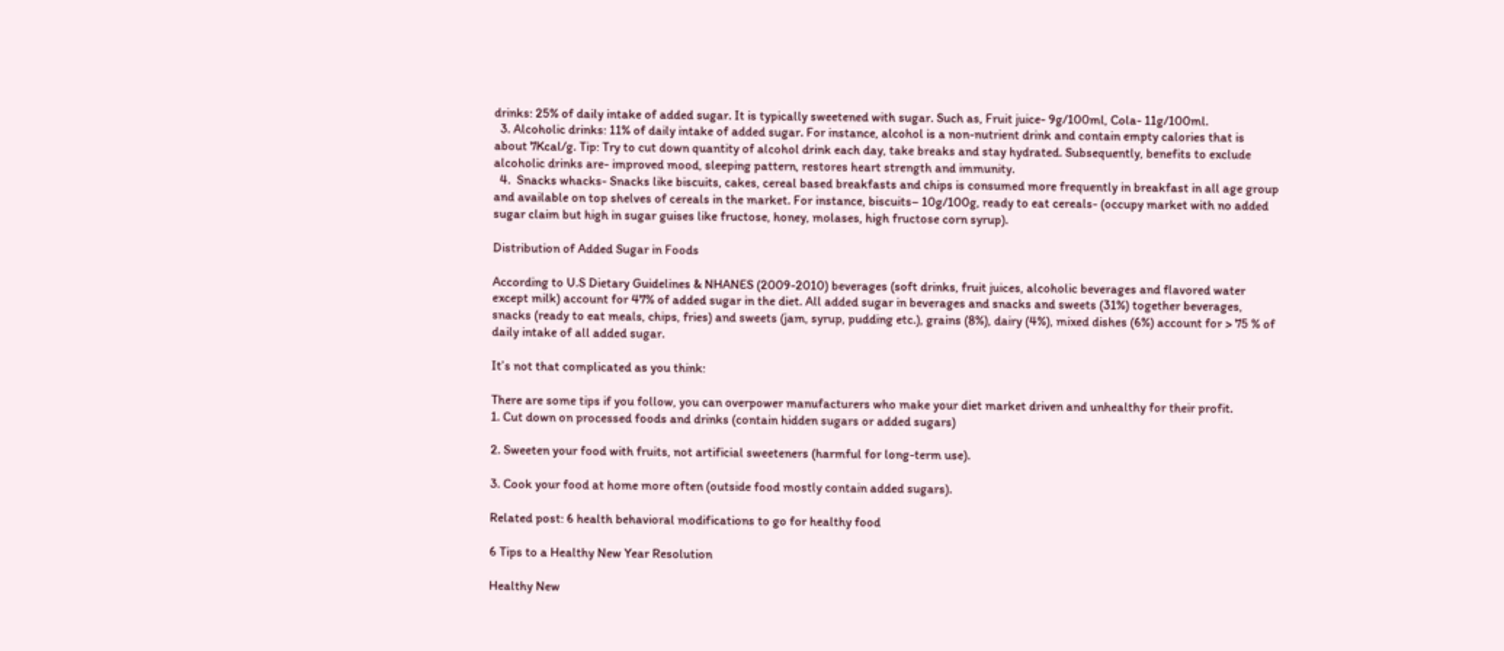drinks: 25% of daily intake of added sugar. It is typically sweetened with sugar. Such as, Fruit juice- 9g/100ml, Cola- 11g/100ml.
  3. Alcoholic drinks: 11% of daily intake of added sugar. For instance, alcohol is a non-nutrient drink and contain empty calories that is about 7Kcal/g. Tip: Try to cut down quantity of alcohol drink each day, take breaks and stay hydrated. Subsequently, benefits to exclude alcoholic drinks are- improved mood, sleeping pattern, restores heart strength and immunity.
  4.  Snacks whacks- Snacks like biscuits, cakes, cereal based breakfasts and chips is consumed more frequently in breakfast in all age group and available on top shelves of cereals in the market. For instance, biscuits– 10g/100g, ready to eat cereals- (occupy market with no added sugar claim but high in sugar guises like fructose, honey, molases, high fructose corn syrup).

Distribution of Added Sugar in Foods

According to U.S Dietary Guidelines & NHANES (2009-2010) beverages (soft drinks, fruit juices, alcoholic beverages and flavored water except milk) account for 47% of added sugar in the diet. All added sugar in beverages and snacks and sweets (31%) together beverages, snacks (ready to eat meals, chips, fries) and sweets (jam, syrup, pudding etc.), grains (8%), dairy (4%), mixed dishes (6%) account for > 75 % of daily intake of all added sugar.

It’s not that complicated as you think:

There are some tips if you follow, you can overpower manufacturers who make your diet market driven and unhealthy for their profit.
1. Cut down on processed foods and drinks (contain hidden sugars or added sugars)

2. Sweeten your food with fruits, not artificial sweeteners (harmful for long-term use).

3. Cook your food at home more often (outside food mostly contain added sugars).

Related post: 6 health behavioral modifications to go for healthy food

6 Tips to a Healthy New Year Resolution

Healthy New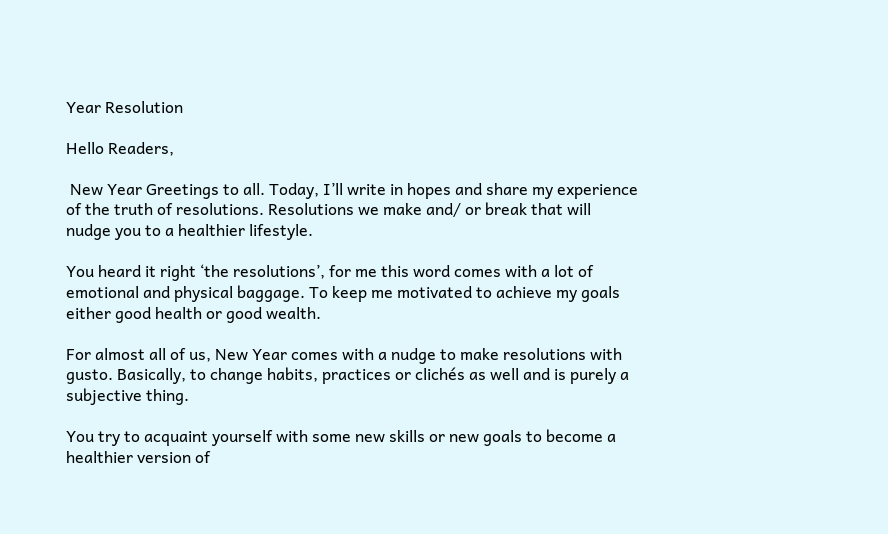Year Resolution

Hello Readers,

 New Year Greetings to all. Today, I’ll write in hopes and share my experience of the truth of resolutions. Resolutions we make and/ or break that will nudge you to a healthier lifestyle.

You heard it right ‘the resolutions’, for me this word comes with a lot of emotional and physical baggage. To keep me motivated to achieve my goals either good health or good wealth.

For almost all of us, New Year comes with a nudge to make resolutions with gusto. Basically, to change habits, practices or clichés as well and is purely a subjective thing.

You try to acquaint yourself with some new skills or new goals to become a healthier version of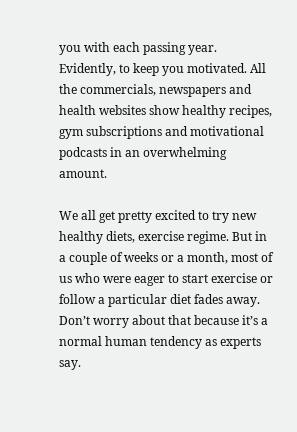you with each passing year. Evidently, to keep you motivated. All the commercials, newspapers and health websites show healthy recipes, gym subscriptions and motivational podcasts in an overwhelming amount.

We all get pretty excited to try new healthy diets, exercise regime. But in a couple of weeks or a month, most of us who were eager to start exercise or follow a particular diet fades away. Don’t worry about that because it’s a normal human tendency as experts say.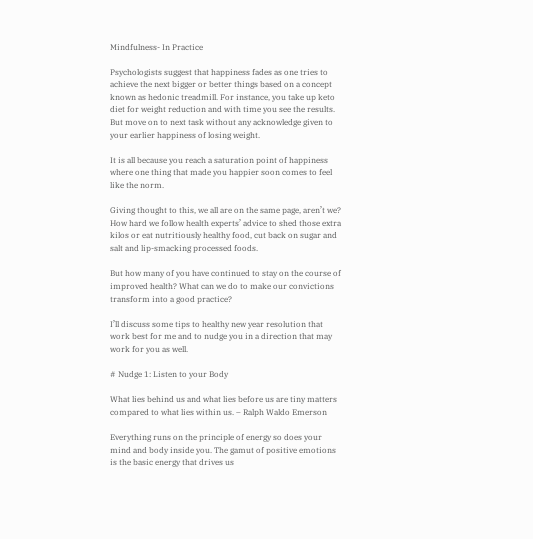Mindfulness- In Practice

Psychologists suggest that happiness fades as one tries to achieve the next bigger or better things based on a concept known as hedonic treadmill. For instance, you take up keto diet for weight reduction and with time you see the results. But move on to next task without any acknowledge given to your earlier happiness of losing weight.

It is all because you reach a saturation point of happiness where one thing that made you happier soon comes to feel like the norm.

Giving thought to this, we all are on the same page, aren’t we? How hard we follow health experts’ advice to shed those extra kilos or eat nutritiously healthy food, cut back on sugar and salt and lip-smacking processed foods.

But how many of you have continued to stay on the course of improved health? What can we do to make our convictions transform into a good practice?

I’ll discuss some tips to healthy new year resolution that work best for me and to nudge you in a direction that may work for you as well.

# Nudge 1: Listen to your Body

What lies behind us and what lies before us are tiny matters compared to what lies within us. – Ralph Waldo Emerson

Everything runs on the principle of energy so does your mind and body inside you. The gamut of positive emotions is the basic energy that drives us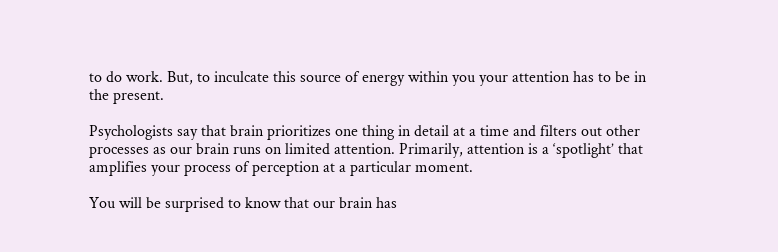to do work. But, to inculcate this source of energy within you your attention has to be in the present.

Psychologists say that brain prioritizes one thing in detail at a time and filters out other processes as our brain runs on limited attention. Primarily, attention is a ‘spotlight’ that amplifies your process of perception at a particular moment.

You will be surprised to know that our brain has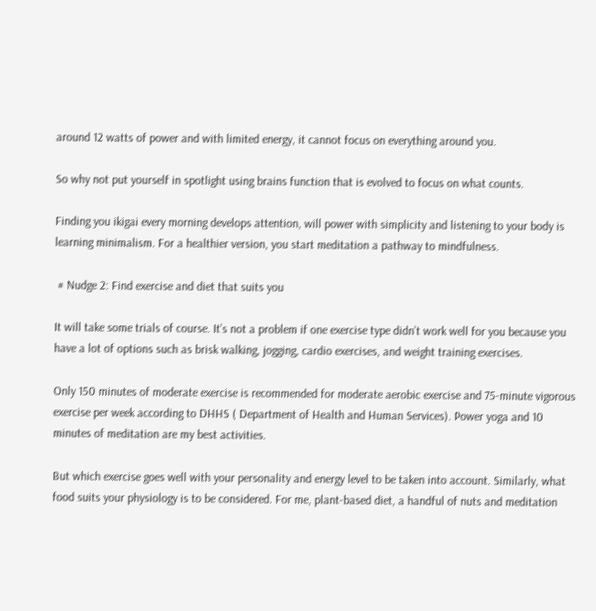around 12 watts of power and with limited energy, it cannot focus on everything around you.

So why not put yourself in spotlight using brains function that is evolved to focus on what counts.

Finding you ikigai every morning develops attention, will power with simplicity and listening to your body is learning minimalism. For a healthier version, you start meditation a pathway to mindfulness.

 # Nudge 2: Find exercise and diet that suits you

It will take some trials of course. It’s not a problem if one exercise type didn’t work well for you because you have a lot of options such as brisk walking, jogging, cardio exercises, and weight training exercises.

Only 150 minutes of moderate exercise is recommended for moderate aerobic exercise and 75-minute vigorous exercise per week according to DHHS ( Department of Health and Human Services). Power yoga and 10 minutes of meditation are my best activities.

But which exercise goes well with your personality and energy level to be taken into account. Similarly, what food suits your physiology is to be considered. For me, plant-based diet, a handful of nuts and meditation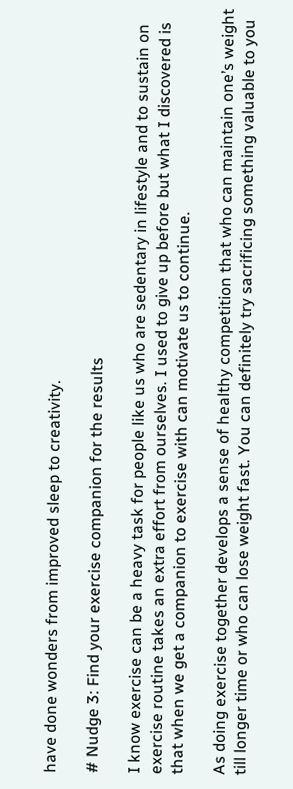have done wonders from improved sleep to creativity.

# Nudge 3: Find your exercise companion for the results

I know exercise can be a heavy task for people like us who are sedentary in lifestyle and to sustain on exercise routine takes an extra effort from ourselves. I used to give up before but what I discovered is that when we get a companion to exercise with can motivate us to continue.

As doing exercise together develops a sense of healthy competition that who can maintain one’s weight till longer time or who can lose weight fast. You can definitely try sacrificing something valuable to you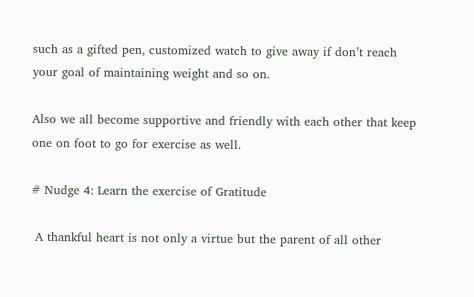such as a gifted pen, customized watch to give away if don’t reach your goal of maintaining weight and so on.

Also we all become supportive and friendly with each other that keep one on foot to go for exercise as well.

# Nudge 4: Learn the exercise of Gratitude

 A thankful heart is not only a virtue but the parent of all other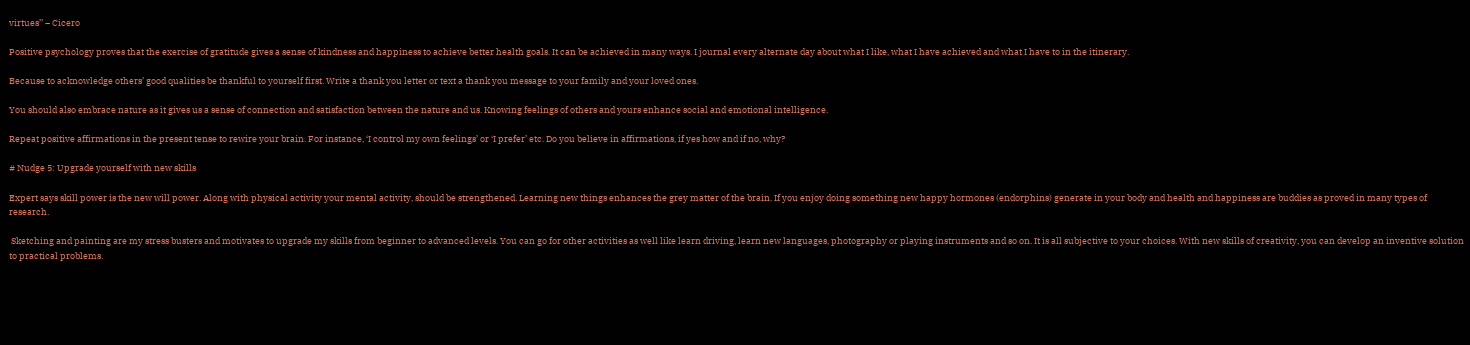virtues’’ – Cicero

Positive psychology proves that the exercise of gratitude gives a sense of kindness and happiness to achieve better health goals. It can be achieved in many ways. I journal every alternate day about what I like, what I have achieved and what I have to in the itinerary.

Because to acknowledge others’ good qualities be thankful to yourself first. Write a thank you letter or text a thank you message to your family and your loved ones.

You should also embrace nature as it gives us a sense of connection and satisfaction between the nature and us. Knowing feelings of others and yours enhance social and emotional intelligence.

Repeat positive affirmations in the present tense to rewire your brain. For instance, ‘I control my own feelings’ or ‘I prefer’ etc. Do you believe in affirmations, if yes how and if no, why?

# Nudge 5: Upgrade yourself with new skills

Expert says skill power is the new will power. Along with physical activity your mental activity, should be strengthened. Learning new things enhances the grey matter of the brain. If you enjoy doing something new happy hormones (endorphins) generate in your body and health and happiness are buddies as proved in many types of research.

 Sketching and painting are my stress busters and motivates to upgrade my skills from beginner to advanced levels. You can go for other activities as well like learn driving, learn new languages, photography or playing instruments and so on. It is all subjective to your choices. With new skills of creativity, you can develop an inventive solution to practical problems.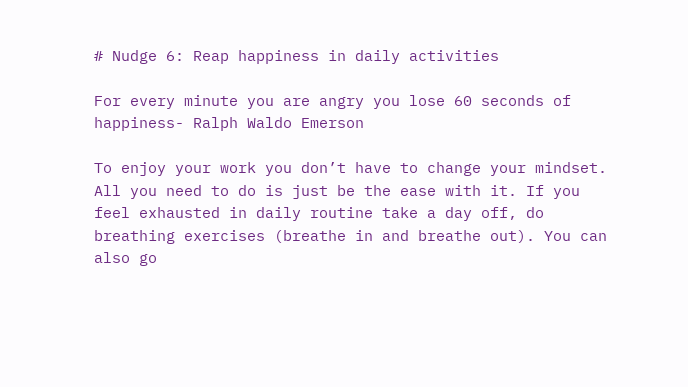# Nudge 6: Reap happiness in daily activities

For every minute you are angry you lose 60 seconds of happiness- Ralph Waldo Emerson

To enjoy your work you don’t have to change your mindset. All you need to do is just be the ease with it. If you feel exhausted in daily routine take a day off, do breathing exercises (breathe in and breathe out). You can also go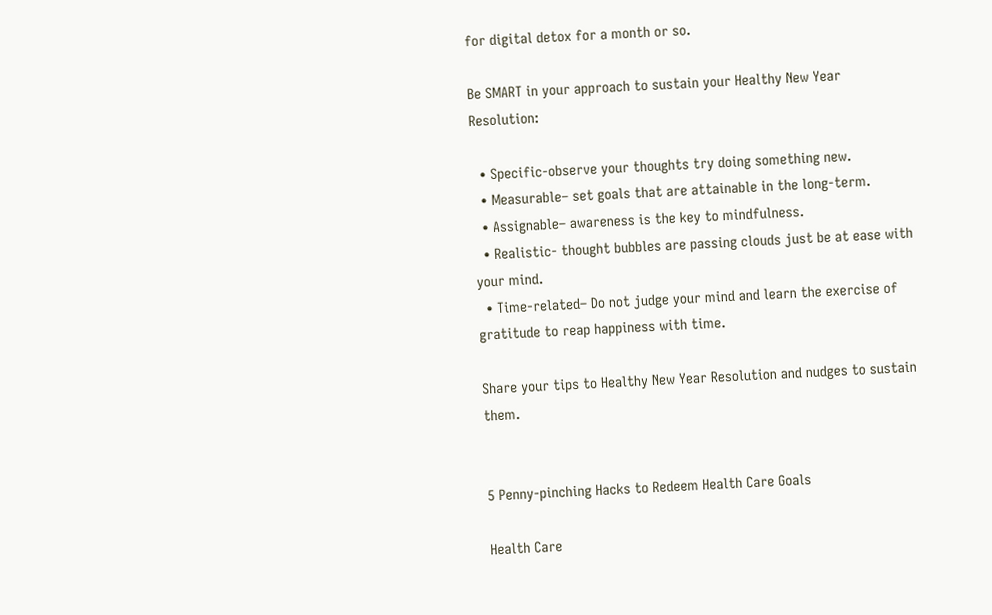for digital detox for a month or so.

Be SMART in your approach to sustain your Healthy New Year Resolution:

  • Specific-observe your thoughts try doing something new.
  • Measurable– set goals that are attainable in the long-term.
  • Assignable– awareness is the key to mindfulness.
  • Realistic- thought bubbles are passing clouds just be at ease with your mind.
  • Time-related– Do not judge your mind and learn the exercise of gratitude to reap happiness with time.

Share your tips to Healthy New Year Resolution and nudges to sustain them.


5 Penny-pinching Hacks to Redeem Health Care Goals

Health Care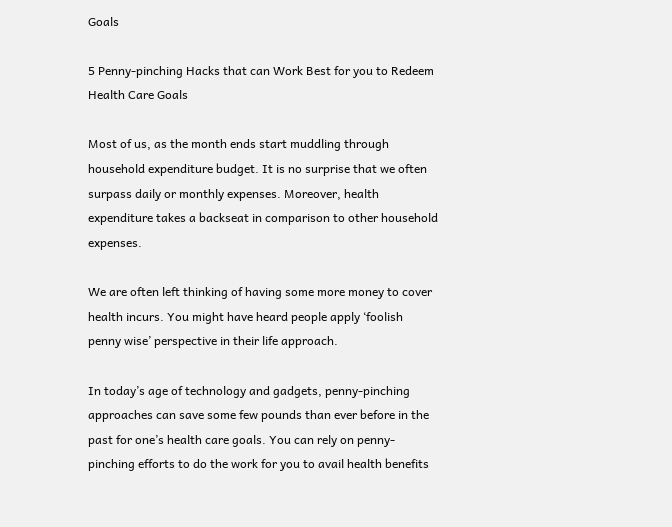Goals

5 Penny-pinching Hacks that can Work Best for you to Redeem Health Care Goals

Most of us, as the month ends start muddling through household expenditure budget. It is no surprise that we often surpass daily or monthly expenses. Moreover, health expenditure takes a backseat in comparison to other household expenses.

We are often left thinking of having some more money to cover health incurs. You might have heard people apply ‘foolish penny wise’ perspective in their life approach.

In today’s age of technology and gadgets, penny-pinching approaches can save some few pounds than ever before in the past for one’s health care goals. You can rely on penny-pinching efforts to do the work for you to avail health benefits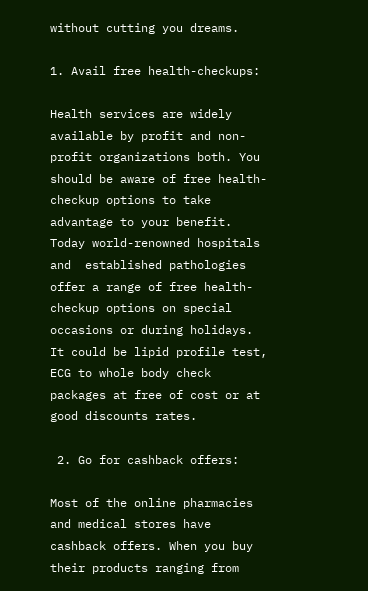without cutting you dreams.

1. Avail free health-checkups:

Health services are widely available by profit and non-profit organizations both. You should be aware of free health-checkup options to take advantage to your benefit. Today world-renowned hospitals and  established pathologies offer a range of free health-checkup options on special occasions or during holidays. It could be lipid profile test, ECG to whole body check packages at free of cost or at good discounts rates.

 2. Go for cashback offers:

Most of the online pharmacies and medical stores have cashback offers. When you buy their products ranging from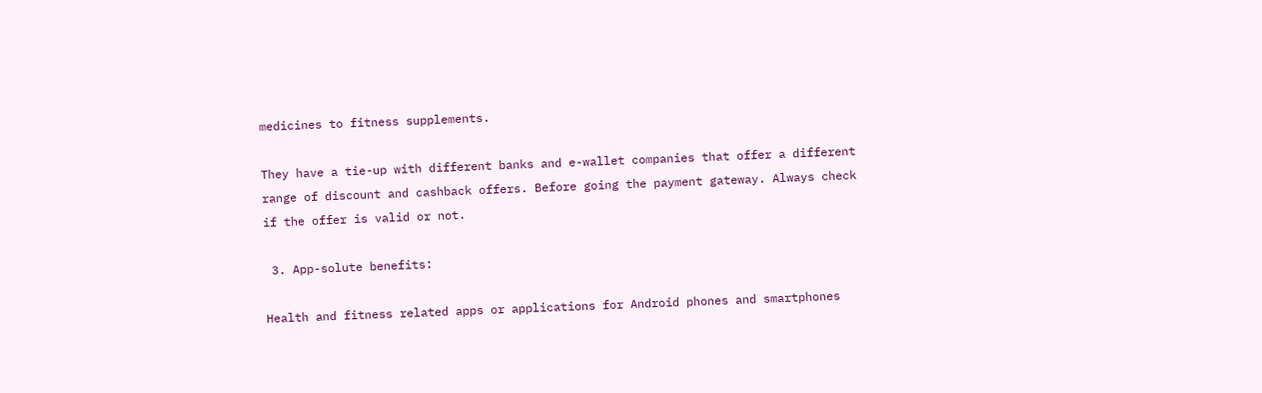medicines to fitness supplements.

They have a tie-up with different banks and e-wallet companies that offer a different range of discount and cashback offers. Before going the payment gateway. Always check if the offer is valid or not.

 3. App-solute benefits:

Health and fitness related apps or applications for Android phones and smartphones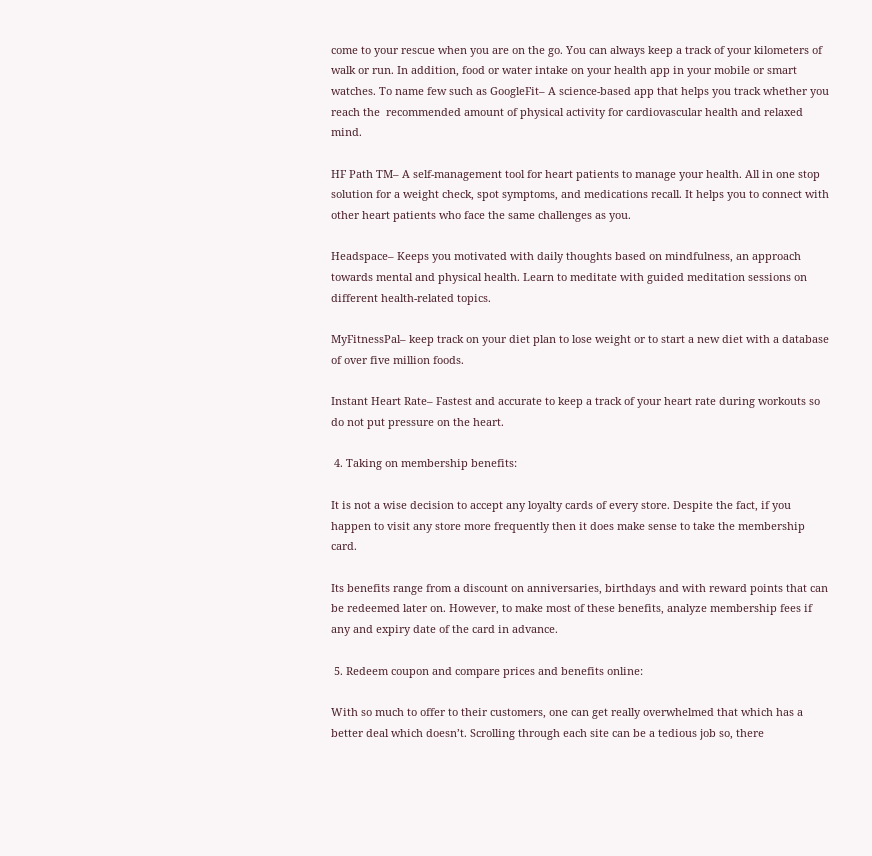come to your rescue when you are on the go. You can always keep a track of your kilometers of walk or run. In addition, food or water intake on your health app in your mobile or smart watches. To name few such as GoogleFit– A science-based app that helps you track whether you reach the  recommended amount of physical activity for cardiovascular health and relaxed mind.

HF Path TM– A self-management tool for heart patients to manage your health. All in one stop solution for a weight check, spot symptoms, and medications recall. It helps you to connect with other heart patients who face the same challenges as you.

Headspace– Keeps you motivated with daily thoughts based on mindfulness, an approach towards mental and physical health. Learn to meditate with guided meditation sessions on different health-related topics.

MyFitnessPal– keep track on your diet plan to lose weight or to start a new diet with a database of over five million foods.

Instant Heart Rate– Fastest and accurate to keep a track of your heart rate during workouts so do not put pressure on the heart.

 4. Taking on membership benefits:

It is not a wise decision to accept any loyalty cards of every store. Despite the fact, if you happen to visit any store more frequently then it does make sense to take the membership card.

Its benefits range from a discount on anniversaries, birthdays and with reward points that can be redeemed later on. However, to make most of these benefits, analyze membership fees if any and expiry date of the card in advance.

 5. Redeem coupon and compare prices and benefits online:

With so much to offer to their customers, one can get really overwhelmed that which has a better deal which doesn’t. Scrolling through each site can be a tedious job so, there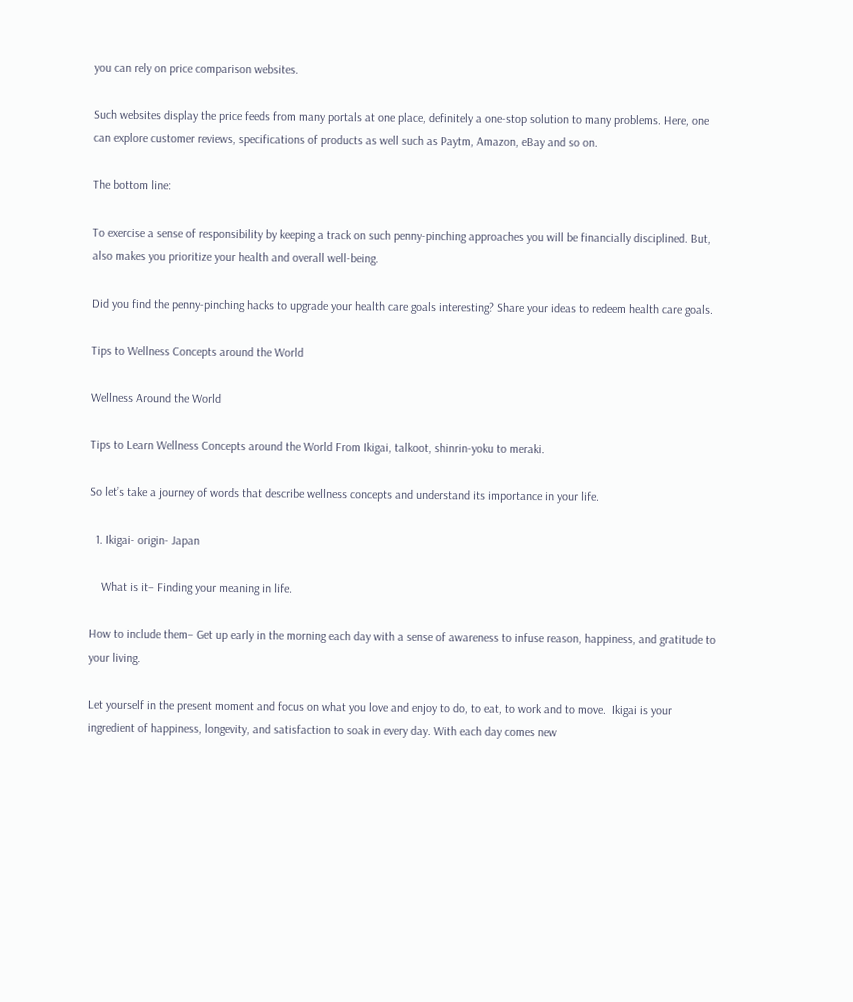you can rely on price comparison websites.

Such websites display the price feeds from many portals at one place, definitely a one-stop solution to many problems. Here, one can explore customer reviews, specifications of products as well such as Paytm, Amazon, eBay and so on.

The bottom line:

To exercise a sense of responsibility by keeping a track on such penny-pinching approaches you will be financially disciplined. But, also makes you prioritize your health and overall well-being.

Did you find the penny-pinching hacks to upgrade your health care goals interesting? Share your ideas to redeem health care goals.

Tips to Wellness Concepts around the World

Wellness Around the World

Tips to Learn Wellness Concepts around the World From Ikigai, talkoot, shinrin-yoku to meraki.

So let’s take a journey of words that describe wellness concepts and understand its importance in your life.

  1. Ikigai- origin- Japan

    What is it– Finding your meaning in life.

How to include them– Get up early in the morning each day with a sense of awareness to infuse reason, happiness, and gratitude to your living.

Let yourself in the present moment and focus on what you love and enjoy to do, to eat, to work and to move.  Ikigai is your ingredient of happiness, longevity, and satisfaction to soak in every day. With each day comes new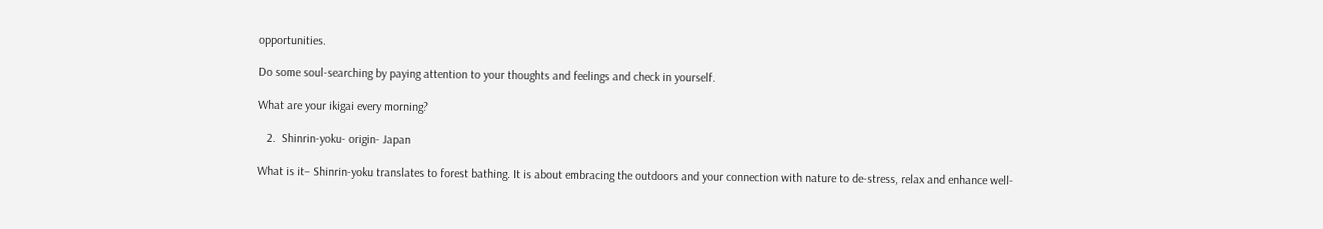opportunities.

Do some soul-searching by paying attention to your thoughts and feelings and check in yourself.

What are your ikigai every morning?

   2.  Shinrin-yoku- origin- Japan

What is it– Shinrin-yoku translates to forest bathing. It is about embracing the outdoors and your connection with nature to de-stress, relax and enhance well-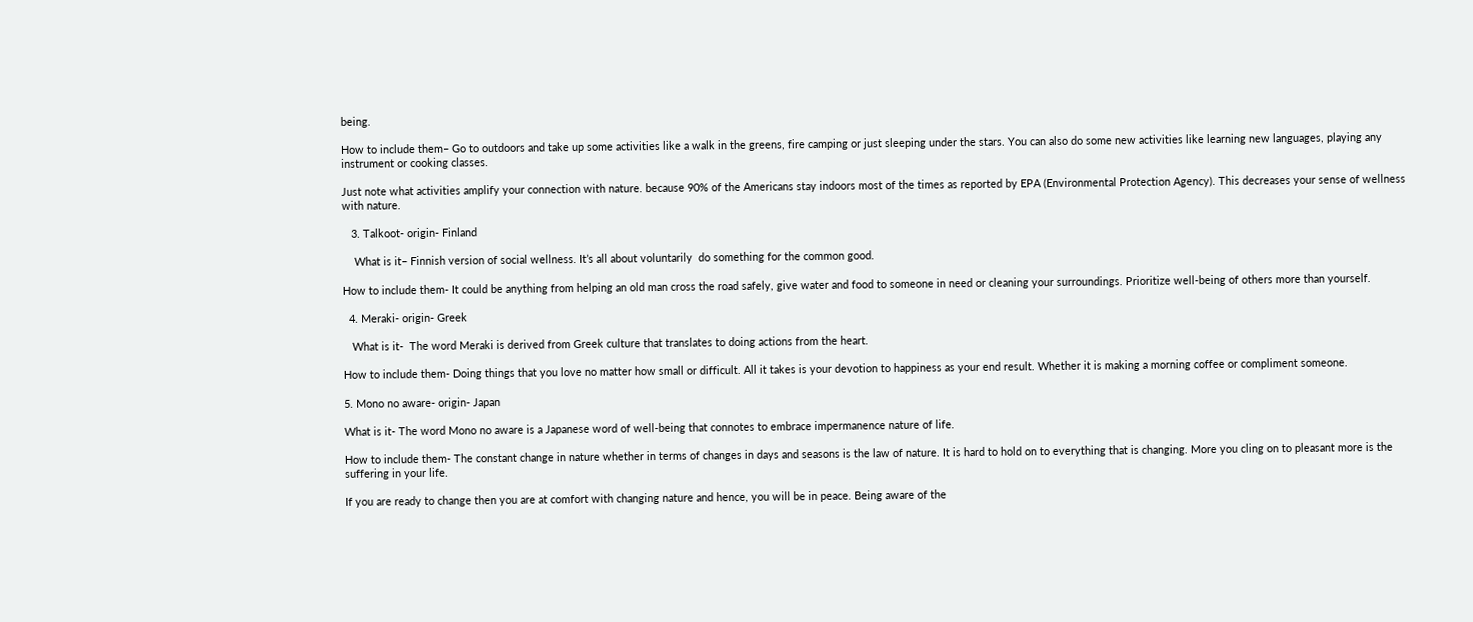being.

How to include them– Go to outdoors and take up some activities like a walk in the greens, fire camping or just sleeping under the stars. You can also do some new activities like learning new languages, playing any instrument or cooking classes.

Just note what activities amplify your connection with nature. because 90% of the Americans stay indoors most of the times as reported by EPA (Environmental Protection Agency). This decreases your sense of wellness with nature.

   3. Talkoot- origin- Finland

    What is it– Finnish version of social wellness. It’s all about voluntarily  do something for the common good.

How to include them- It could be anything from helping an old man cross the road safely, give water and food to someone in need or cleaning your surroundings. Prioritize well-being of others more than yourself.

  4. Meraki- origin- Greek

   What is it-  The word Meraki is derived from Greek culture that translates to doing actions from the heart.

How to include them- Doing things that you love no matter how small or difficult. All it takes is your devotion to happiness as your end result. Whether it is making a morning coffee or compliment someone.

5. Mono no aware- origin- Japan

What is it- The word Mono no aware is a Japanese word of well-being that connotes to embrace impermanence nature of life.

How to include them- The constant change in nature whether in terms of changes in days and seasons is the law of nature. It is hard to hold on to everything that is changing. More you cling on to pleasant more is the suffering in your life.

If you are ready to change then you are at comfort with changing nature and hence, you will be in peace. Being aware of the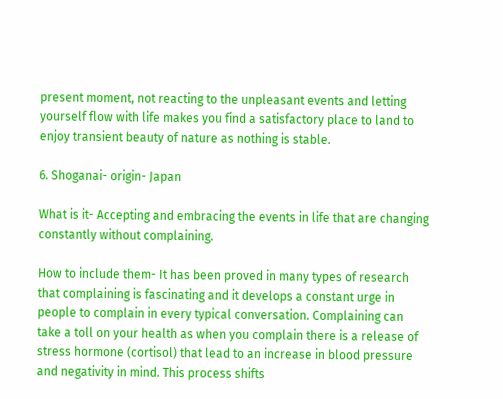present moment, not reacting to the unpleasant events and letting yourself flow with life makes you find a satisfactory place to land to enjoy transient beauty of nature as nothing is stable.

6. Shoganai- origin- Japan

What is it- Accepting and embracing the events in life that are changing constantly without complaining.

How to include them- It has been proved in many types of research that complaining is fascinating and it develops a constant urge in people to complain in every typical conversation. Complaining can take a toll on your health as when you complain there is a release of stress hormone (cortisol) that lead to an increase in blood pressure and negativity in mind. This process shifts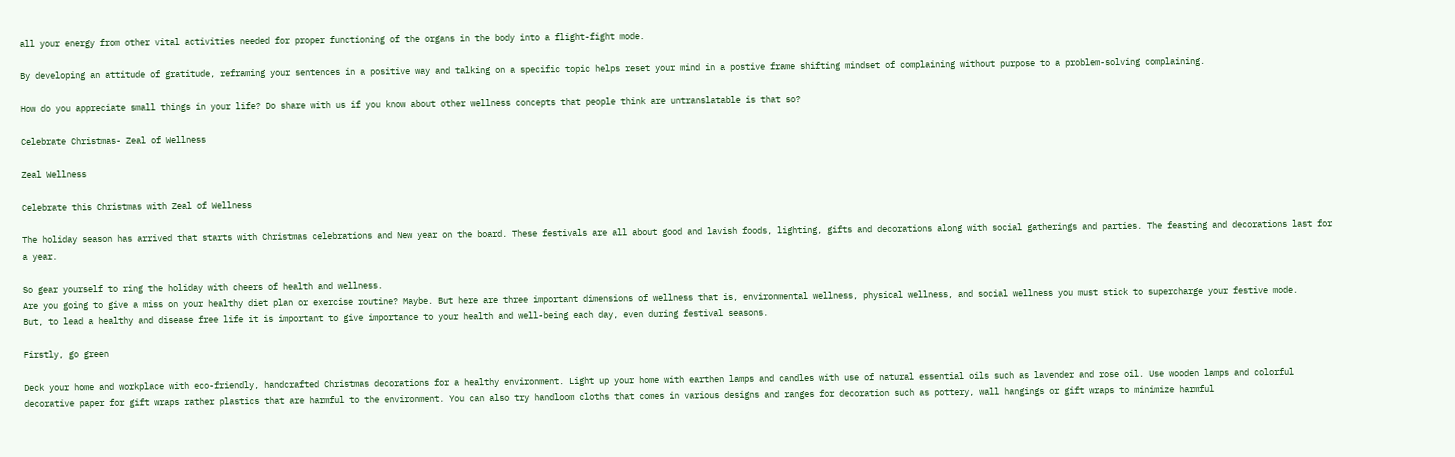all your energy from other vital activities needed for proper functioning of the organs in the body into a flight-fight mode.

By developing an attitude of gratitude, reframing your sentences in a positive way and talking on a specific topic helps reset your mind in a postive frame shifting mindset of complaining without purpose to a problem-solving complaining.

How do you appreciate small things in your life? Do share with us if you know about other wellness concepts that people think are untranslatable is that so?

Celebrate Christmas- Zeal of Wellness

Zeal Wellness

Celebrate this Christmas with Zeal of Wellness

The holiday season has arrived that starts with Christmas celebrations and New year on the board. These festivals are all about good and lavish foods, lighting, gifts and decorations along with social gatherings and parties. The feasting and decorations last for a year.

So gear yourself to ring the holiday with cheers of health and wellness.
Are you going to give a miss on your healthy diet plan or exercise routine? Maybe. But here are three important dimensions of wellness that is, environmental wellness, physical wellness, and social wellness you must stick to supercharge your festive mode.
But, to lead a healthy and disease free life it is important to give importance to your health and well-being each day, even during festival seasons.

Firstly, go green

Deck your home and workplace with eco-friendly, handcrafted Christmas decorations for a healthy environment. Light up your home with earthen lamps and candles with use of natural essential oils such as lavender and rose oil. Use wooden lamps and colorful decorative paper for gift wraps rather plastics that are harmful to the environment. You can also try handloom cloths that comes in various designs and ranges for decoration such as pottery, wall hangings or gift wraps to minimize harmful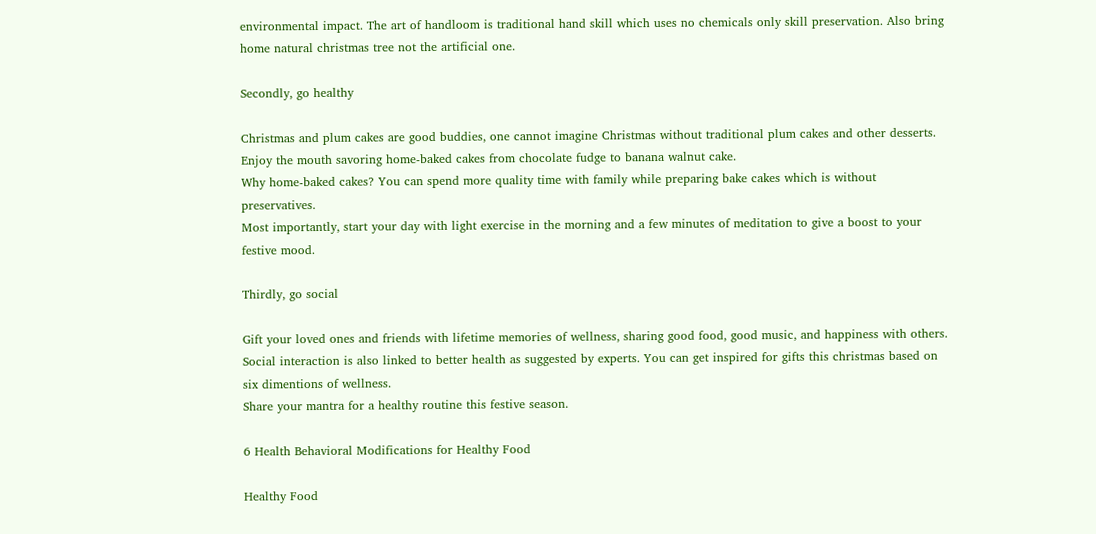environmental impact. The art of handloom is traditional hand skill which uses no chemicals only skill preservation. Also bring home natural christmas tree not the artificial one.

Secondly, go healthy

Christmas and plum cakes are good buddies, one cannot imagine Christmas without traditional plum cakes and other desserts. Enjoy the mouth savoring home-baked cakes from chocolate fudge to banana walnut cake.
Why home-baked cakes? You can spend more quality time with family while preparing bake cakes which is without preservatives.
Most importantly, start your day with light exercise in the morning and a few minutes of meditation to give a boost to your festive mood.

Thirdly, go social

Gift your loved ones and friends with lifetime memories of wellness, sharing good food, good music, and happiness with others. Social interaction is also linked to better health as suggested by experts. You can get inspired for gifts this christmas based on six dimentions of wellness.
Share your mantra for a healthy routine this festive season.

6 Health Behavioral Modifications for Healthy Food

Healthy Food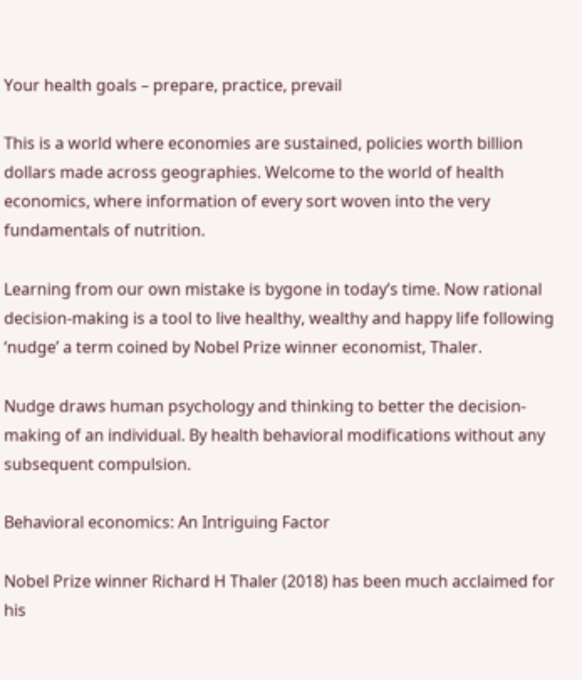Your health goals – prepare, practice, prevail

This is a world where economies are sustained, policies worth billion dollars made across geographies. Welcome to the world of health economics, where information of every sort woven into the very fundamentals of nutrition.

Learning from our own mistake is bygone in today’s time. Now rational decision-making is a tool to live healthy, wealthy and happy life following ‘nudge’ a term coined by Nobel Prize winner economist, Thaler.

Nudge draws human psychology and thinking to better the decision-making of an individual. By health behavioral modifications without any subsequent compulsion.

Behavioral economics: An Intriguing Factor

Nobel Prize winner Richard H Thaler (2018) has been much acclaimed for his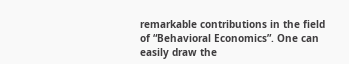remarkable contributions in the field of “Behavioral Economics”. One can easily draw the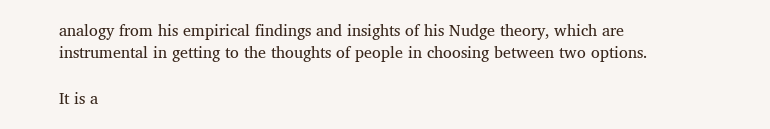analogy from his empirical findings and insights of his Nudge theory, which are instrumental in getting to the thoughts of people in choosing between two options.

It is a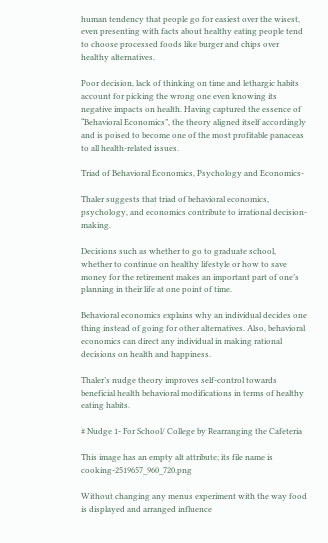human tendency that people go for easiest over the wisest, even presenting with facts about healthy eating people tend to choose processed foods like burger and chips over healthy alternatives.

Poor decision, lack of thinking on time and lethargic habits account for picking the wrong one even knowing its negative impacts on health. Having captured the essence of “Behavioral Economics”, the theory aligned itself accordingly and is poised to become one of the most profitable panaceas to all health-related issues.

Triad of Behavioral Economics, Psychology and Economics-

Thaler suggests that triad of behavioral economics, psychology, and economics contribute to irrational decision-making.

Decisions such as whether to go to graduate school, whether to continue on healthy lifestyle or how to save money for the retirement makes an important part of one’s planning in their life at one point of time.

Behavioral economics explains why an individual decides one thing instead of going for other alternatives. Also, behavioral economics can direct any individual in making rational decisions on health and happiness.

Thaler’s nudge theory improves self-control towards beneficial health behavioral modifications in terms of healthy eating habits.

# Nudge 1- For School/ College by Rearranging the Cafeteria

This image has an empty alt attribute; its file name is cooking-2519657_960_720.png

Without changing any menus experiment with the way food is displayed and arranged influence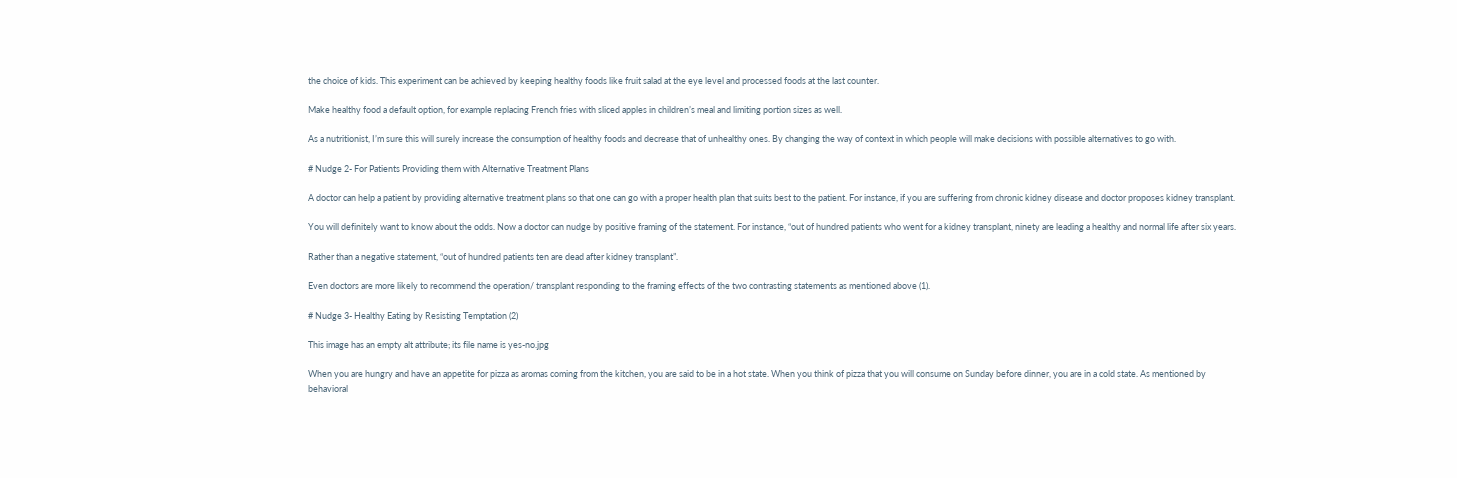the choice of kids. This experiment can be achieved by keeping healthy foods like fruit salad at the eye level and processed foods at the last counter.

Make healthy food a default option, for example replacing French fries with sliced apples in children’s meal and limiting portion sizes as well.

As a nutritionist, I’m sure this will surely increase the consumption of healthy foods and decrease that of unhealthy ones. By changing the way of context in which people will make decisions with possible alternatives to go with.

# Nudge 2- For Patients Providing them with Alternative Treatment Plans

A doctor can help a patient by providing alternative treatment plans so that one can go with a proper health plan that suits best to the patient. For instance, if you are suffering from chronic kidney disease and doctor proposes kidney transplant.

You will definitely want to know about the odds. Now a doctor can nudge by positive framing of the statement. For instance, “out of hundred patients who went for a kidney transplant, ninety are leading a healthy and normal life after six years.

Rather than a negative statement, “out of hundred patients ten are dead after kidney transplant”.

Even doctors are more likely to recommend the operation/ transplant responding to the framing effects of the two contrasting statements as mentioned above (1).

# Nudge 3- Healthy Eating by Resisting Temptation (2)

This image has an empty alt attribute; its file name is yes-no.jpg

When you are hungry and have an appetite for pizza as aromas coming from the kitchen, you are said to be in a hot state. When you think of pizza that you will consume on Sunday before dinner, you are in a cold state. As mentioned by behavioral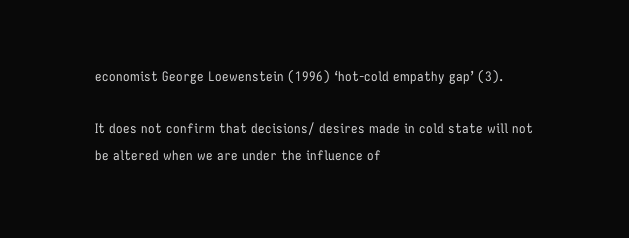economist George Loewenstein (1996) ‘hot-cold empathy gap’ (3).

It does not confirm that decisions/ desires made in cold state will not be altered when we are under the influence of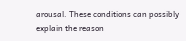arousal. These conditions can possibly explain the reason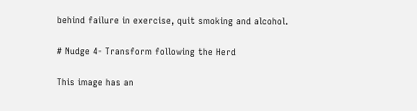behind failure in exercise, quit smoking and alcohol.

# Nudge 4- Transform following the Herd

This image has an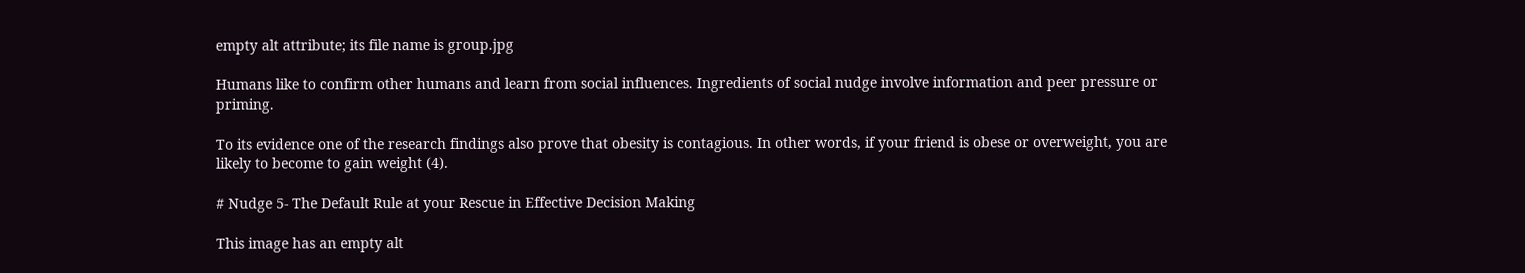empty alt attribute; its file name is group.jpg

Humans like to confirm other humans and learn from social influences. Ingredients of social nudge involve information and peer pressure or priming.

To its evidence one of the research findings also prove that obesity is contagious. In other words, if your friend is obese or overweight, you are likely to become to gain weight (4).

# Nudge 5- The Default Rule at your Rescue in Effective Decision Making

This image has an empty alt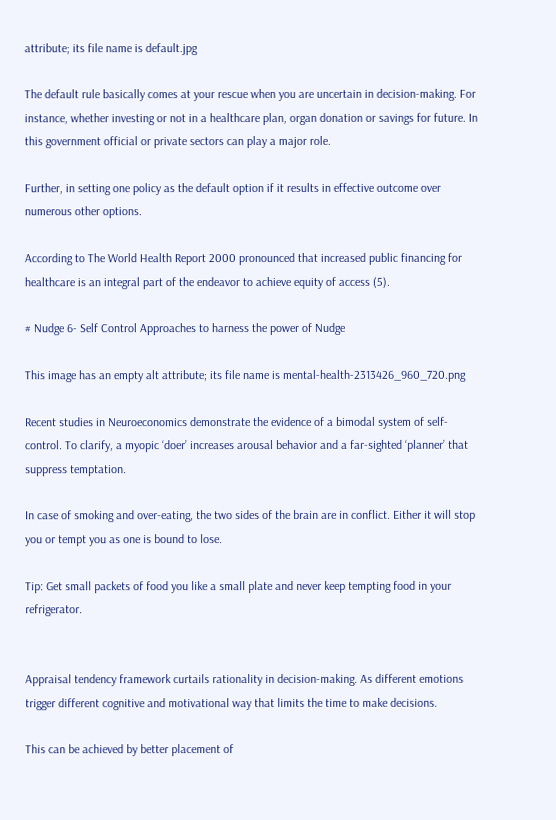attribute; its file name is default.jpg

The default rule basically comes at your rescue when you are uncertain in decision-making. For instance, whether investing or not in a healthcare plan, organ donation or savings for future. In this government official or private sectors can play a major role.

Further, in setting one policy as the default option if it results in effective outcome over numerous other options.

According to The World Health Report 2000 pronounced that increased public financing for healthcare is an integral part of the endeavor to achieve equity of access (5).

# Nudge 6- Self Control Approaches to harness the power of Nudge

This image has an empty alt attribute; its file name is mental-health-2313426_960_720.png

Recent studies in Neuroeconomics demonstrate the evidence of a bimodal system of self-control. To clarify, a myopic ‘doer’ increases arousal behavior and a far-sighted ‘planner’ that suppress temptation.

In case of smoking and over-eating, the two sides of the brain are in conflict. Either it will stop you or tempt you as one is bound to lose.

Tip: Get small packets of food you like a small plate and never keep tempting food in your refrigerator.


Appraisal tendency framework curtails rationality in decision-making. As different emotions trigger different cognitive and motivational way that limits the time to make decisions.

This can be achieved by better placement of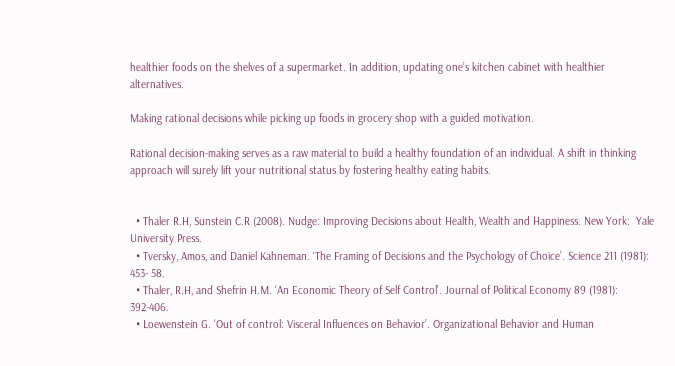healthier foods on the shelves of a supermarket. In addition, updating one’s kitchen cabinet with healthier alternatives.

Making rational decisions while picking up foods in grocery shop with a guided motivation.

Rational decision-making serves as a raw material to build a healthy foundation of an individual. A shift in thinking approach will surely lift your nutritional status by fostering healthy eating habits.


  • Thaler R.H, Sunstein C.R (2008). Nudge: Improving Decisions about Health, Wealth and Happiness. New York:  Yale University Press.
  • Tversky, Amos, and Daniel Kahneman. ‘The Framing of Decisions and the Psychology of Choice’. Science 211 (1981): 453- 58.
  • Thaler, R.H, and Shefrin H.M. ‘An Economic Theory of Self Control’. Journal of Political Economy 89 (1981): 392-406.
  • Loewenstein G. ‘Out of control: Visceral Influences on Behavior’. Organizational Behavior and Human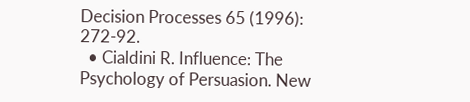Decision Processes 65 (1996): 272-92.
  • Cialdini R. Influence: The Psychology of Persuasion. New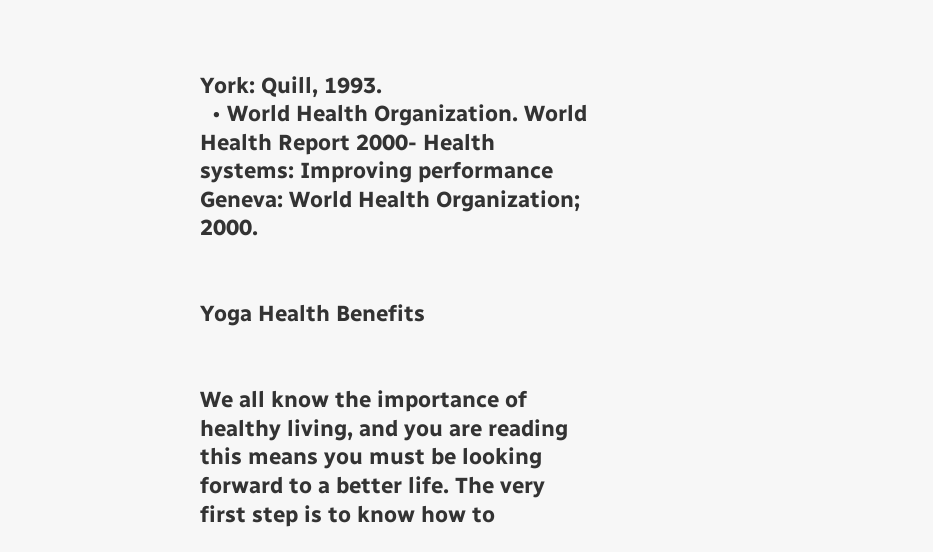York: Quill, 1993.
  • World Health Organization. World Health Report 2000- Health systems: Improving performance Geneva: World Health Organization; 2000.


Yoga Health Benefits


We all know the importance of healthy living, and you are reading this means you must be looking forward to a better life. The very first step is to know how to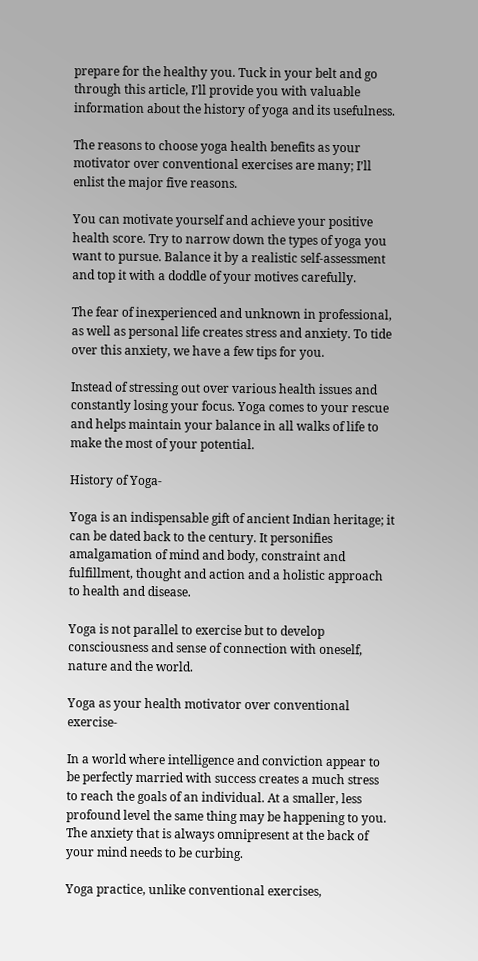prepare for the healthy you. Tuck in your belt and go through this article, I’ll provide you with valuable information about the history of yoga and its usefulness.

The reasons to choose yoga health benefits as your motivator over conventional exercises are many; I’ll enlist the major five reasons.

You can motivate yourself and achieve your positive health score. Try to narrow down the types of yoga you want to pursue. Balance it by a realistic self-assessment and top it with a doddle of your motives carefully.

The fear of inexperienced and unknown in professional, as well as personal life creates stress and anxiety. To tide over this anxiety, we have a few tips for you.

Instead of stressing out over various health issues and constantly losing your focus. Yoga comes to your rescue and helps maintain your balance in all walks of life to make the most of your potential.

History of Yoga-

Yoga is an indispensable gift of ancient Indian heritage; it can be dated back to the century. It personifies amalgamation of mind and body, constraint and fulfillment, thought and action and a holistic approach to health and disease.

Yoga is not parallel to exercise but to develop consciousness and sense of connection with oneself, nature and the world.

Yoga as your health motivator over conventional exercise-

In a world where intelligence and conviction appear to be perfectly married with success creates a much stress to reach the goals of an individual. At a smaller, less profound level the same thing may be happening to you. The anxiety that is always omnipresent at the back of your mind needs to be curbing.

Yoga practice, unlike conventional exercises,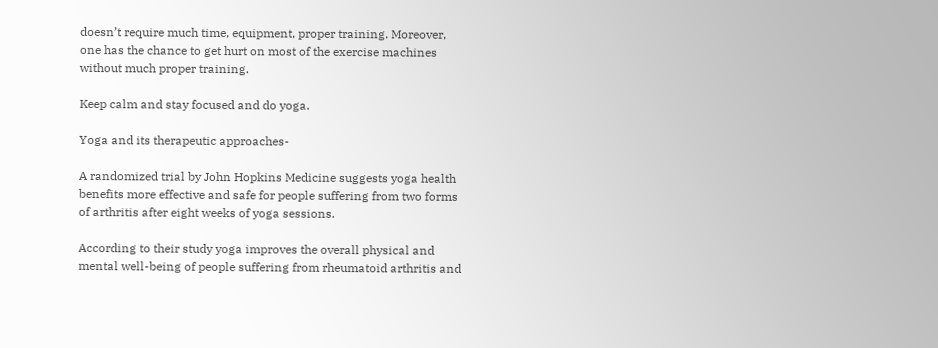doesn’t require much time, equipment, proper training. Moreover, one has the chance to get hurt on most of the exercise machines without much proper training.

Keep calm and stay focused and do yoga.

Yoga and its therapeutic approaches-

A randomized trial by John Hopkins Medicine suggests yoga health benefits more effective and safe for people suffering from two forms of arthritis after eight weeks of yoga sessions.

According to their study yoga improves the overall physical and mental well-being of people suffering from rheumatoid arthritis and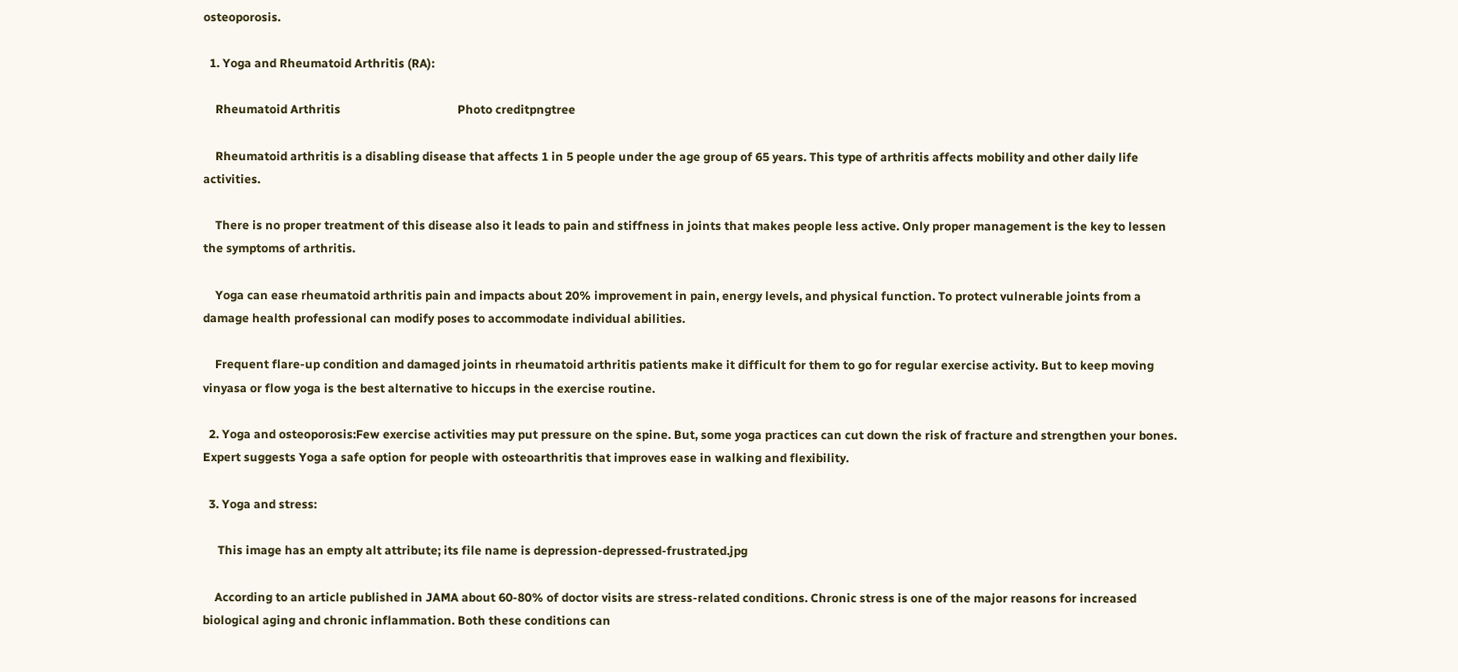osteoporosis.

  1. Yoga and Rheumatoid Arthritis (RA):

    Rheumatoid Arthritis                                       Photo creditpngtree

    Rheumatoid arthritis is a disabling disease that affects 1 in 5 people under the age group of 65 years. This type of arthritis affects mobility and other daily life activities.

    There is no proper treatment of this disease also it leads to pain and stiffness in joints that makes people less active. Only proper management is the key to lessen the symptoms of arthritis.

    Yoga can ease rheumatoid arthritis pain and impacts about 20% improvement in pain, energy levels, and physical function. To protect vulnerable joints from a damage health professional can modify poses to accommodate individual abilities.

    Frequent flare-up condition and damaged joints in rheumatoid arthritis patients make it difficult for them to go for regular exercise activity. But to keep moving vinyasa or flow yoga is the best alternative to hiccups in the exercise routine.

  2. Yoga and osteoporosis:Few exercise activities may put pressure on the spine. But, some yoga practices can cut down the risk of fracture and strengthen your bones. Expert suggests Yoga a safe option for people with osteoarthritis that improves ease in walking and flexibility.

  3. Yoga and stress:

     This image has an empty alt attribute; its file name is depression-depressed-frustrated.jpg

    According to an article published in JAMA about 60-80% of doctor visits are stress-related conditions. Chronic stress is one of the major reasons for increased biological aging and chronic inflammation. Both these conditions can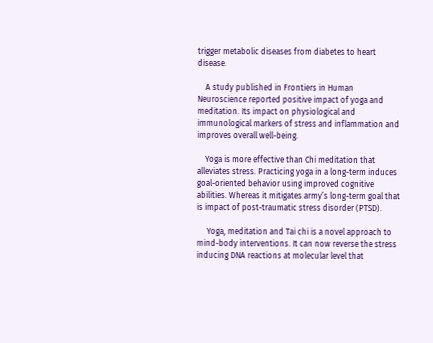trigger metabolic diseases from diabetes to heart disease.

    A study published in Frontiers in Human Neuroscience reported positive impact of yoga and meditation. Its impact on physiological and immunological markers of stress and inflammation and improves overall well-being.

    Yoga is more effective than Chi meditation that alleviates stress. Practicing yoga in a long-term induces goal-oriented behavior using improved cognitive abilities. Whereas it mitigates army’s long-term goal that is impact of post-traumatic stress disorder (PTSD).

     Yoga, meditation and Tai chi is a novel approach to mind-body interventions. It can now reverse the stress inducing DNA reactions at molecular level that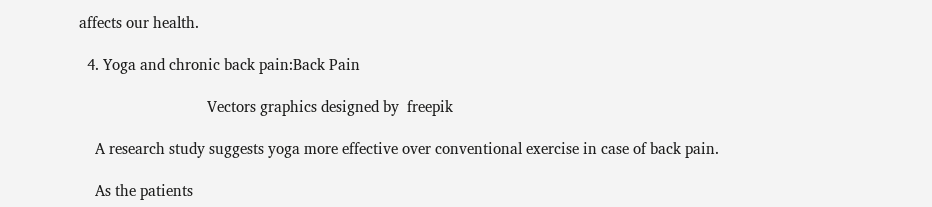affects our health.

  4. Yoga and chronic back pain:Back Pain

                                Vectors graphics designed by  freepik

    A research study suggests yoga more effective over conventional exercise in case of back pain.

    As the patients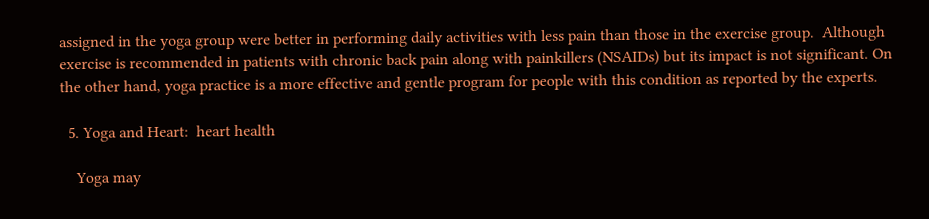assigned in the yoga group were better in performing daily activities with less pain than those in the exercise group.  Although exercise is recommended in patients with chronic back pain along with painkillers (NSAIDs) but its impact is not significant. On the other hand, yoga practice is a more effective and gentle program for people with this condition as reported by the experts.

  5. Yoga and Heart:  heart health

    Yoga may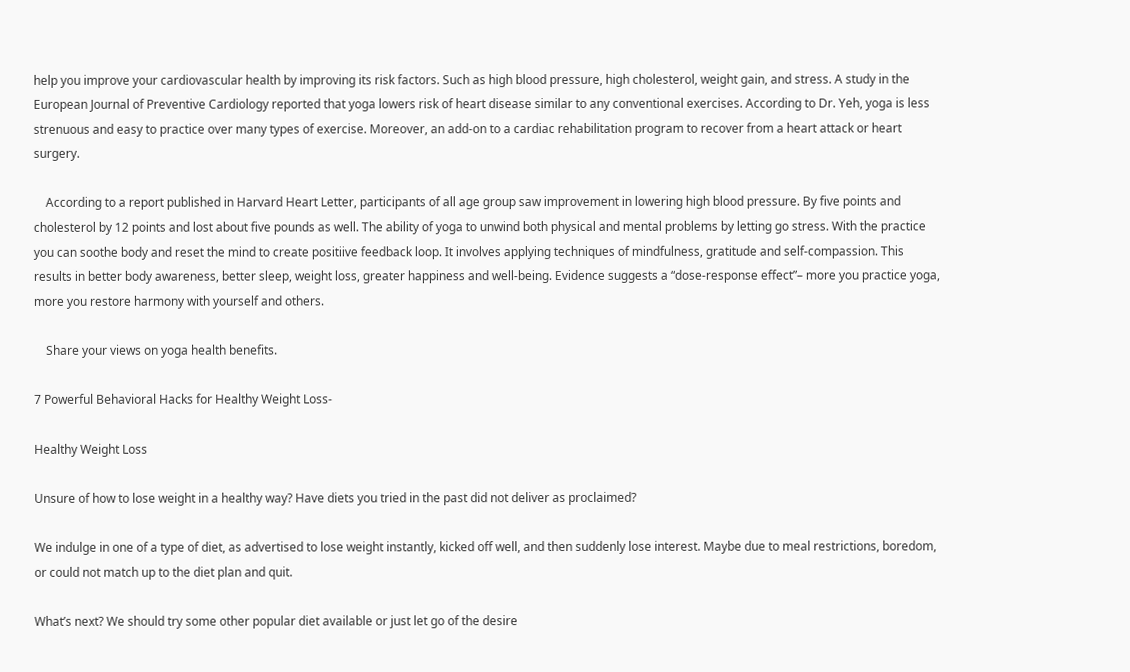help you improve your cardiovascular health by improving its risk factors. Such as high blood pressure, high cholesterol, weight gain, and stress. A study in the European Journal of Preventive Cardiology reported that yoga lowers risk of heart disease similar to any conventional exercises. According to Dr. Yeh, yoga is less strenuous and easy to practice over many types of exercise. Moreover, an add-on to a cardiac rehabilitation program to recover from a heart attack or heart surgery.

    According to a report published in Harvard Heart Letter, participants of all age group saw improvement in lowering high blood pressure. By five points and cholesterol by 12 points and lost about five pounds as well. The ability of yoga to unwind both physical and mental problems by letting go stress. With the practice you can soothe body and reset the mind to create positiive feedback loop. It involves applying techniques of mindfulness, gratitude and self-compassion. This results in better body awareness, better sleep, weight loss, greater happiness and well-being. Evidence suggests a “dose-response effect”– more you practice yoga, more you restore harmony with yourself and others.

    Share your views on yoga health benefits.

7 Powerful Behavioral Hacks for Healthy Weight Loss-

Healthy Weight Loss

Unsure of how to lose weight in a healthy way? Have diets you tried in the past did not deliver as proclaimed?

We indulge in one of a type of diet, as advertised to lose weight instantly, kicked off well, and then suddenly lose interest. Maybe due to meal restrictions, boredom, or could not match up to the diet plan and quit.

What’s next? We should try some other popular diet available or just let go of the desire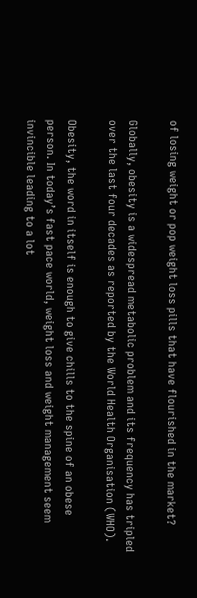of losing weight or pop weight loss pills that have flourished in the market?

Globally, obesity is a widespread metabolic problem and its frequency has tripled over the last four decades as reported by the World Health Organisation (WHO).

Obesity, the word in itself is enough to give chills to the spine of an obese person. In today’s fast pace world, weight loss and weight management seem invincible leading to a lot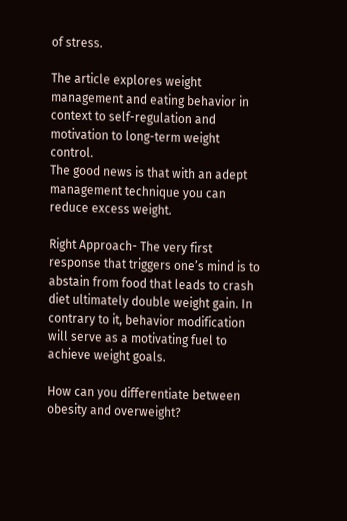of stress.

The article explores weight management and eating behavior in context to self-regulation and motivation to long-term weight control.
The good news is that with an adept management technique you can reduce excess weight.

Right Approach- The very first response that triggers one’s mind is to abstain from food that leads to crash diet ultimately double weight gain. In contrary to it, behavior modification will serve as a motivating fuel to achieve weight goals.

How can you differentiate between obesity and overweight?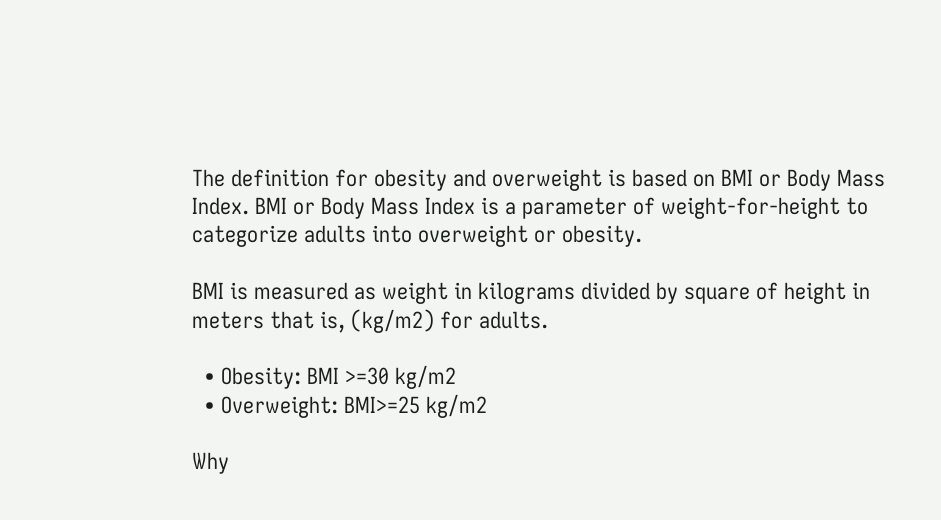The definition for obesity and overweight is based on BMI or Body Mass Index. BMI or Body Mass Index is a parameter of weight-for-height to categorize adults into overweight or obesity.

BMI is measured as weight in kilograms divided by square of height in meters that is, (kg/m2) for adults.

  • Obesity: BMI >=30 kg/m2
  • Overweight: BMI>=25 kg/m2

Why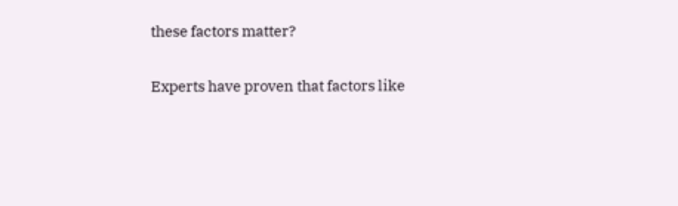these factors matter?

Experts have proven that factors like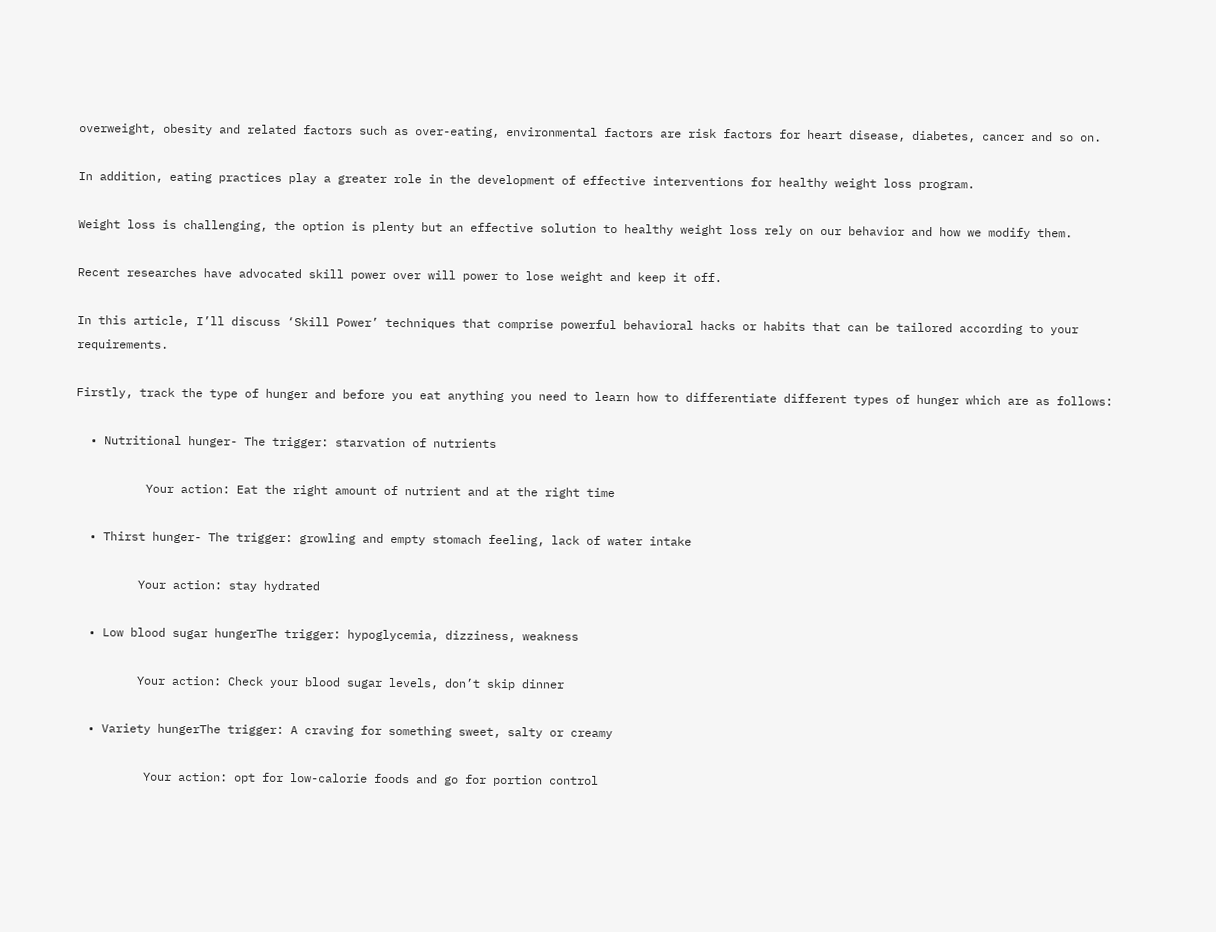overweight, obesity and related factors such as over-eating, environmental factors are risk factors for heart disease, diabetes, cancer and so on.

In addition, eating practices play a greater role in the development of effective interventions for healthy weight loss program.

Weight loss is challenging, the option is plenty but an effective solution to healthy weight loss rely on our behavior and how we modify them.

Recent researches have advocated skill power over will power to lose weight and keep it off.

In this article, I’ll discuss ‘Skill Power’ techniques that comprise powerful behavioral hacks or habits that can be tailored according to your requirements.

Firstly, track the type of hunger and before you eat anything you need to learn how to differentiate different types of hunger which are as follows:

  • Nutritional hunger- The trigger: starvation of nutrients

          Your action: Eat the right amount of nutrient and at the right time

  • Thirst hunger- The trigger: growling and empty stomach feeling, lack of water intake

         Your action: stay hydrated

  • Low blood sugar hungerThe trigger: hypoglycemia, dizziness, weakness

         Your action: Check your blood sugar levels, don’t skip dinner

  • Variety hungerThe trigger: A craving for something sweet, salty or creamy

          Your action: opt for low-calorie foods and go for portion control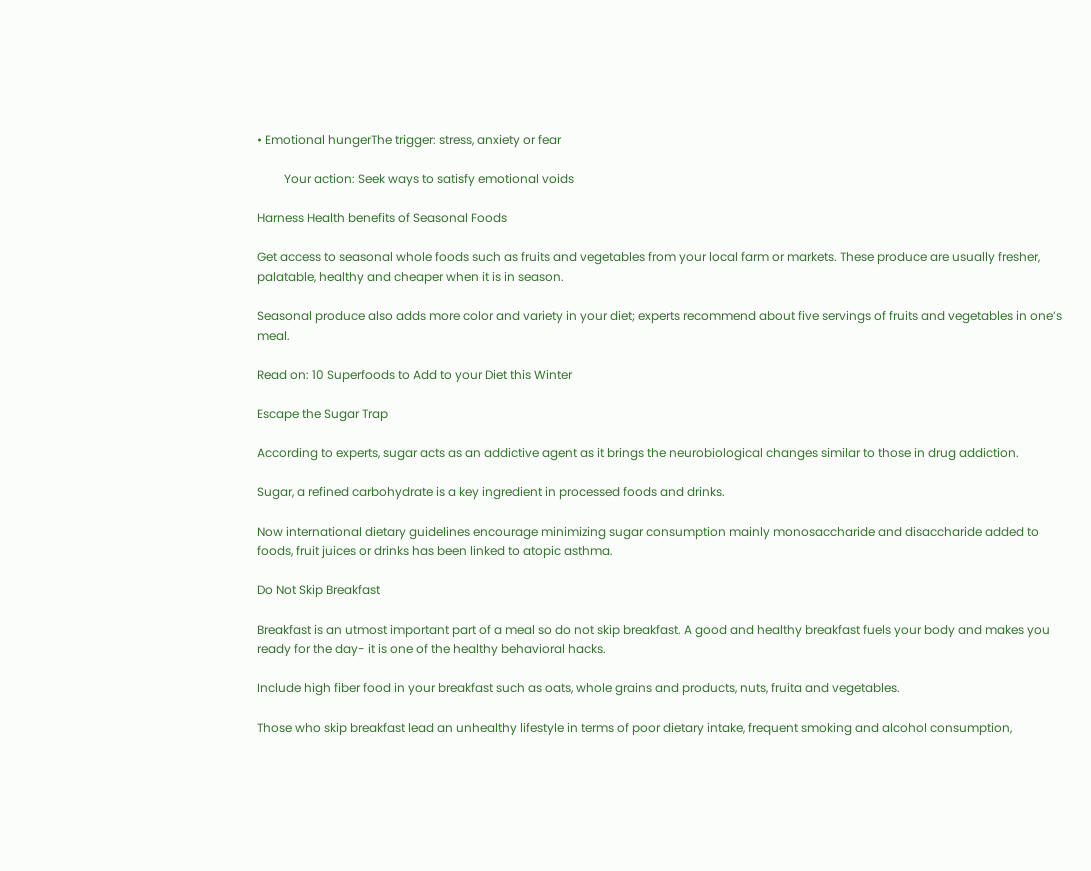• Emotional hungerThe trigger: stress, anxiety or fear

         Your action: Seek ways to satisfy emotional voids

Harness Health benefits of Seasonal Foods

Get access to seasonal whole foods such as fruits and vegetables from your local farm or markets. These produce are usually fresher, palatable, healthy and cheaper when it is in season.

Seasonal produce also adds more color and variety in your diet; experts recommend about five servings of fruits and vegetables in one’s meal.

Read on: 10 Superfoods to Add to your Diet this Winter

Escape the Sugar Trap

According to experts, sugar acts as an addictive agent as it brings the neurobiological changes similar to those in drug addiction.

Sugar, a refined carbohydrate is a key ingredient in processed foods and drinks.

Now international dietary guidelines encourage minimizing sugar consumption mainly monosaccharide and disaccharide added to foods, fruit juices or drinks has been linked to atopic asthma.

Do Not Skip Breakfast

Breakfast is an utmost important part of a meal so do not skip breakfast. A good and healthy breakfast fuels your body and makes you ready for the day- it is one of the healthy behavioral hacks.

Include high fiber food in your breakfast such as oats, whole grains and products, nuts, fruita and vegetables.

Those who skip breakfast lead an unhealthy lifestyle in terms of poor dietary intake, frequent smoking and alcohol consumption,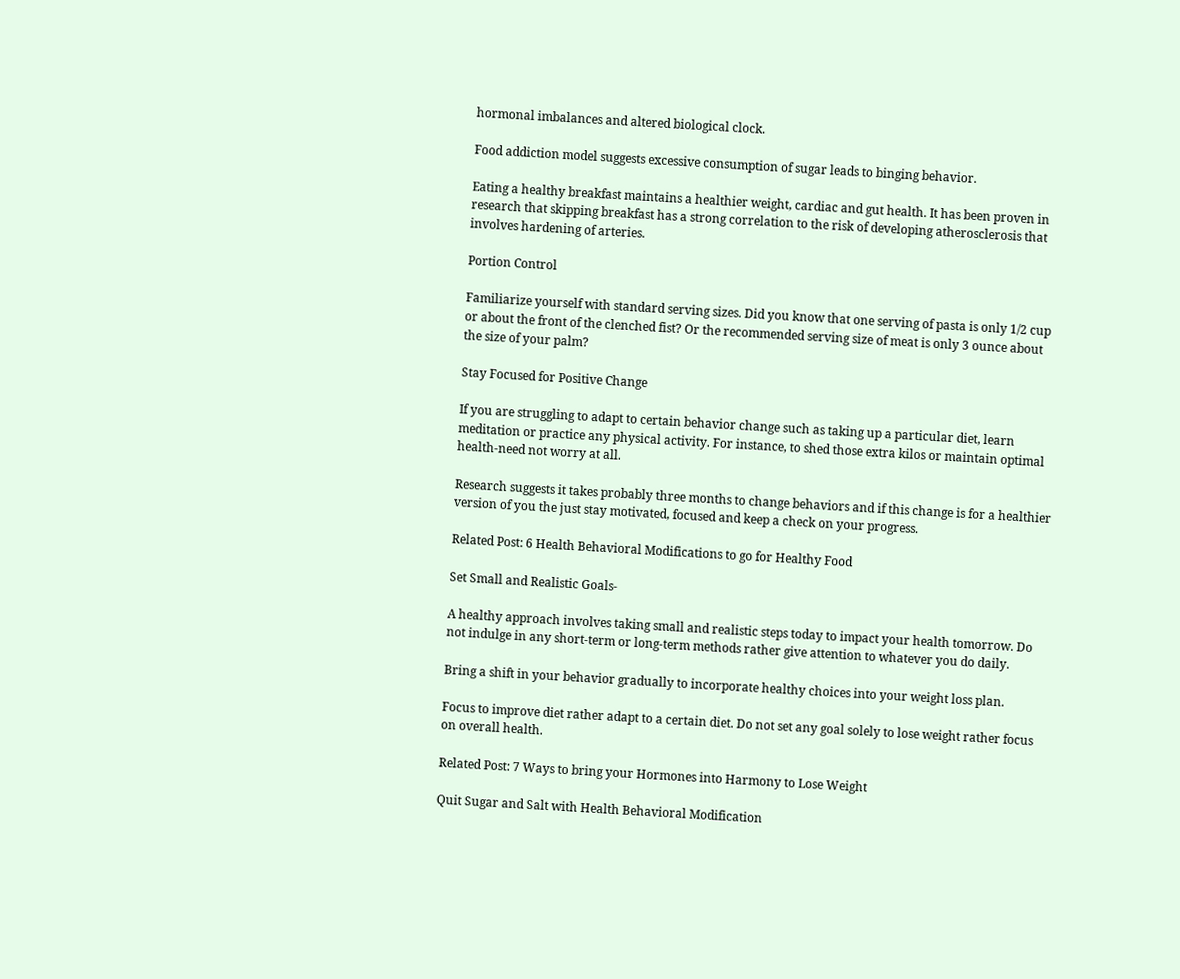hormonal imbalances and altered biological clock.

Food addiction model suggests excessive consumption of sugar leads to binging behavior.

Eating a healthy breakfast maintains a healthier weight, cardiac and gut health. It has been proven in research that skipping breakfast has a strong correlation to the risk of developing atherosclerosis that involves hardening of arteries.

Portion Control

Familiarize yourself with standard serving sizes. Did you know that one serving of pasta is only 1/2 cup or about the front of the clenched fist? Or the recommended serving size of meat is only 3 ounce about the size of your palm?

Stay Focused for Positive Change

If you are struggling to adapt to certain behavior change such as taking up a particular diet, learn meditation or practice any physical activity. For instance, to shed those extra kilos or maintain optimal health-need not worry at all.

Research suggests it takes probably three months to change behaviors and if this change is for a healthier version of you the just stay motivated, focused and keep a check on your progress.

Related Post: 6 Health Behavioral Modifications to go for Healthy Food

Set Small and Realistic Goals-

A healthy approach involves taking small and realistic steps today to impact your health tomorrow. Do not indulge in any short-term or long-term methods rather give attention to whatever you do daily.

Bring a shift in your behavior gradually to incorporate healthy choices into your weight loss plan.

Focus to improve diet rather adapt to a certain diet. Do not set any goal solely to lose weight rather focus on overall health.

Related Post: 7 Ways to bring your Hormones into Harmony to Lose Weight

Quit Sugar and Salt with Health Behavioral Modification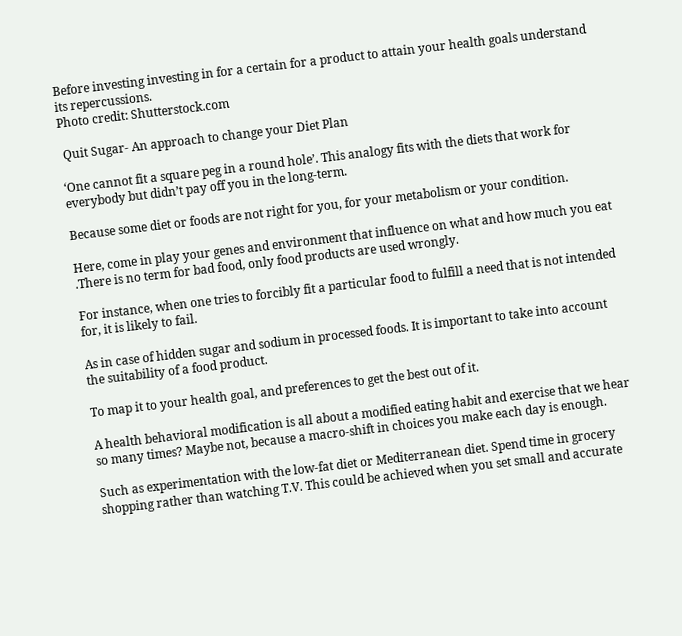Before investing investing in for a certain for a product to attain your health goals understand its repercussions.
Photo credit: Shutterstock.com

 Quit Sugar- An approach to change your Diet Plan

‘One cannot fit a square peg in a round hole’. This analogy fits with the diets that work for everybody but didn’t pay off you in the long-term.

Because some diet or foods are not right for you, for your metabolism or your condition.

Here, come in play your genes and environment that influence on what and how much you eat .There is no term for bad food, only food products are used wrongly.

For instance, when one tries to forcibly fit a particular food to fulfill a need that is not intended for, it is likely to fail.

As in case of hidden sugar and sodium in processed foods. It is important to take into account the suitability of a food product.

To map it to your health goal, and preferences to get the best out of it.

A health behavioral modification is all about a modified eating habit and exercise that we hear so many times? Maybe not, because a macro-shift in choices you make each day is enough.

Such as experimentation with the low-fat diet or Mediterranean diet. Spend time in grocery shopping rather than watching T.V. This could be achieved when you set small and accurate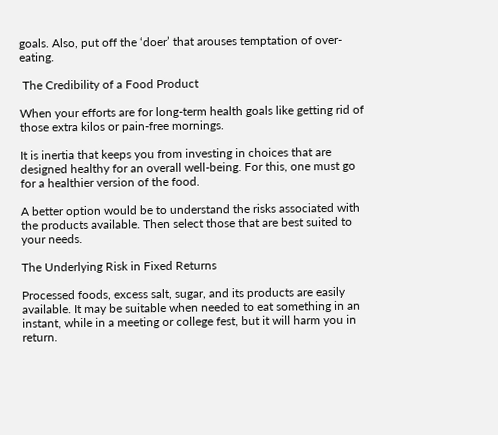goals. Also, put off the ‘doer’ that arouses temptation of over-eating.

 The Credibility of a Food Product

When your efforts are for long-term health goals like getting rid of those extra kilos or pain-free mornings.

It is inertia that keeps you from investing in choices that are designed healthy for an overall well-being. For this, one must go for a healthier version of the food.

A better option would be to understand the risks associated with the products available. Then select those that are best suited to your needs.

The Underlying Risk in Fixed Returns

Processed foods, excess salt, sugar, and its products are easily available. It may be suitable when needed to eat something in an instant, while in a meeting or college fest, but it will harm you in return.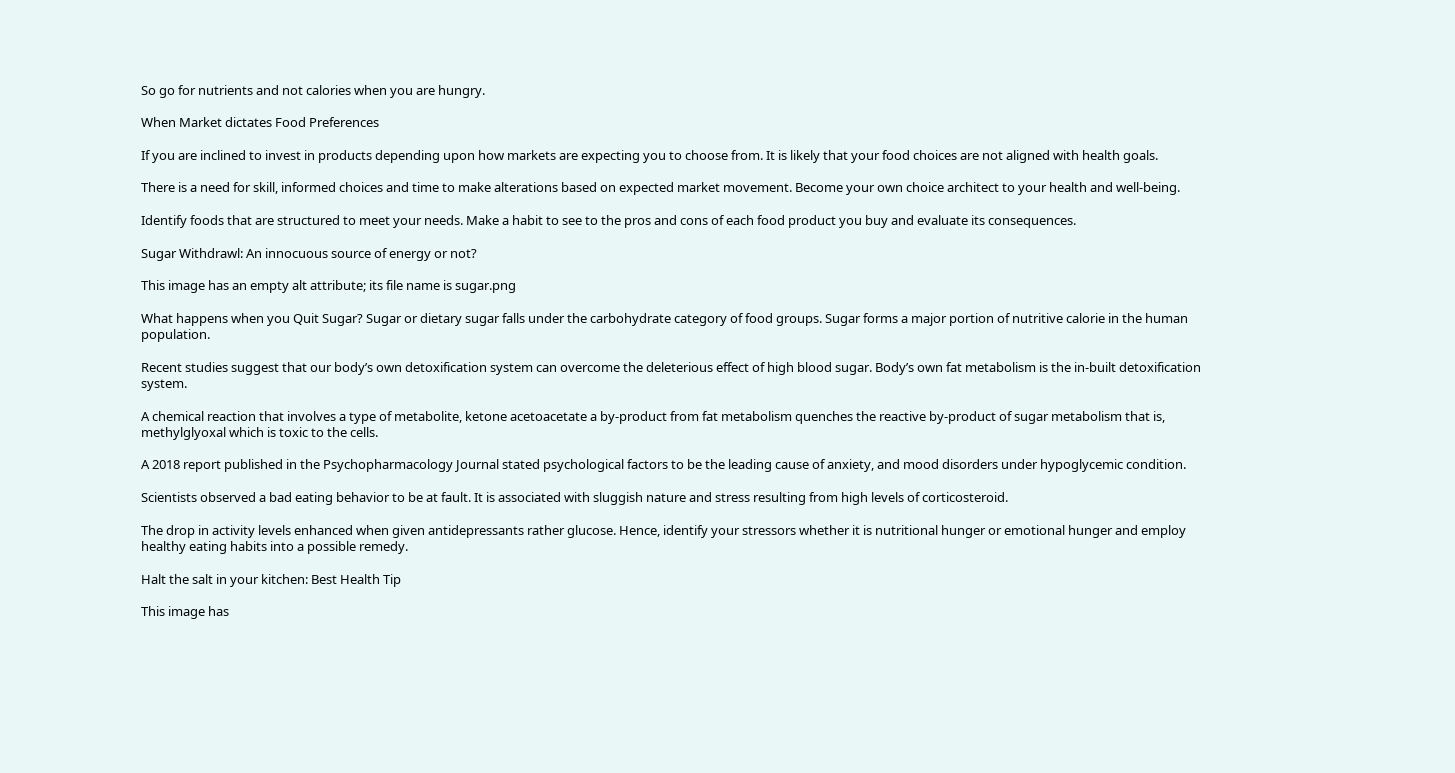So go for nutrients and not calories when you are hungry.

When Market dictates Food Preferences

If you are inclined to invest in products depending upon how markets are expecting you to choose from. It is likely that your food choices are not aligned with health goals.

There is a need for skill, informed choices and time to make alterations based on expected market movement. Become your own choice architect to your health and well-being.

Identify foods that are structured to meet your needs. Make a habit to see to the pros and cons of each food product you buy and evaluate its consequences.

Sugar Withdrawl: An innocuous source of energy or not?

This image has an empty alt attribute; its file name is sugar.png

What happens when you Quit Sugar? Sugar or dietary sugar falls under the carbohydrate category of food groups. Sugar forms a major portion of nutritive calorie in the human population.

Recent studies suggest that our body’s own detoxification system can overcome the deleterious effect of high blood sugar. Body’s own fat metabolism is the in-built detoxification system.

A chemical reaction that involves a type of metabolite, ketone acetoacetate a by-product from fat metabolism quenches the reactive by-product of sugar metabolism that is, methylglyoxal which is toxic to the cells.

A 2018 report published in the Psychopharmacology Journal stated psychological factors to be the leading cause of anxiety, and mood disorders under hypoglycemic condition.

Scientists observed a bad eating behavior to be at fault. It is associated with sluggish nature and stress resulting from high levels of corticosteroid.

The drop in activity levels enhanced when given antidepressants rather glucose. Hence, identify your stressors whether it is nutritional hunger or emotional hunger and employ healthy eating habits into a possible remedy.

Halt the salt in your kitchen: Best Health Tip

This image has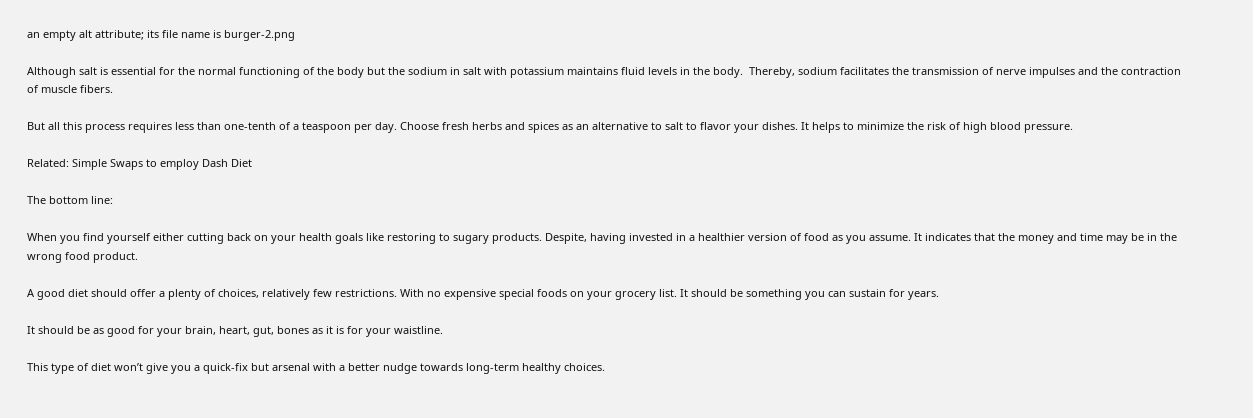an empty alt attribute; its file name is burger-2.png

Although salt is essential for the normal functioning of the body but the sodium in salt with potassium maintains fluid levels in the body.  Thereby, sodium facilitates the transmission of nerve impulses and the contraction of muscle fibers.

But all this process requires less than one-tenth of a teaspoon per day. Choose fresh herbs and spices as an alternative to salt to flavor your dishes. It helps to minimize the risk of high blood pressure.

Related: Simple Swaps to employ Dash Diet

The bottom line:

When you find yourself either cutting back on your health goals like restoring to sugary products. Despite, having invested in a healthier version of food as you assume. It indicates that the money and time may be in the wrong food product.

A good diet should offer a plenty of choices, relatively few restrictions. With no expensive special foods on your grocery list. It should be something you can sustain for years.

It should be as good for your brain, heart, gut, bones as it is for your waistline.

This type of diet won’t give you a quick-fix but arsenal with a better nudge towards long-term healthy choices.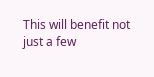This will benefit not just a few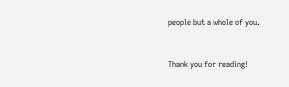people but a whole of you.


Thank you for reading!